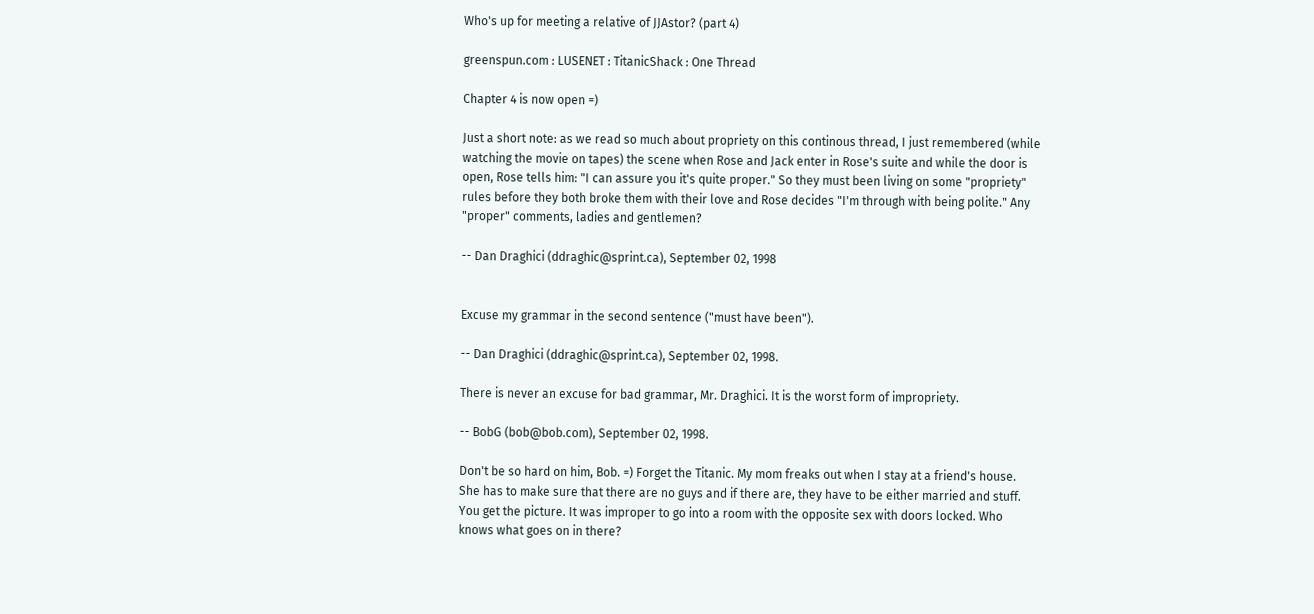Who's up for meeting a relative of JJAstor? (part 4)

greenspun.com : LUSENET : TitanicShack : One Thread

Chapter 4 is now open =)

Just a short note: as we read so much about propriety on this continous thread, I just remembered (while watching the movie on tapes) the scene when Rose and Jack enter in Rose's suite and while the door is open, Rose tells him: "I can assure you it's quite proper." So they must been living on some "propriety" rules before they both broke them with their love and Rose decides "I'm through with being polite." Any "proper" comments, ladies and gentlemen?

-- Dan Draghici (ddraghic@sprint.ca), September 02, 1998


Excuse my grammar in the second sentence ("must have been").

-- Dan Draghici (ddraghic@sprint.ca), September 02, 1998.

There is never an excuse for bad grammar, Mr. Draghici. It is the worst form of impropriety.

-- BobG (bob@bob.com), September 02, 1998.

Don't be so hard on him, Bob. =) Forget the Titanic. My mom freaks out when I stay at a friend's house. She has to make sure that there are no guys and if there are, they have to be either married and stuff. You get the picture. It was improper to go into a room with the opposite sex with doors locked. Who knows what goes on in there?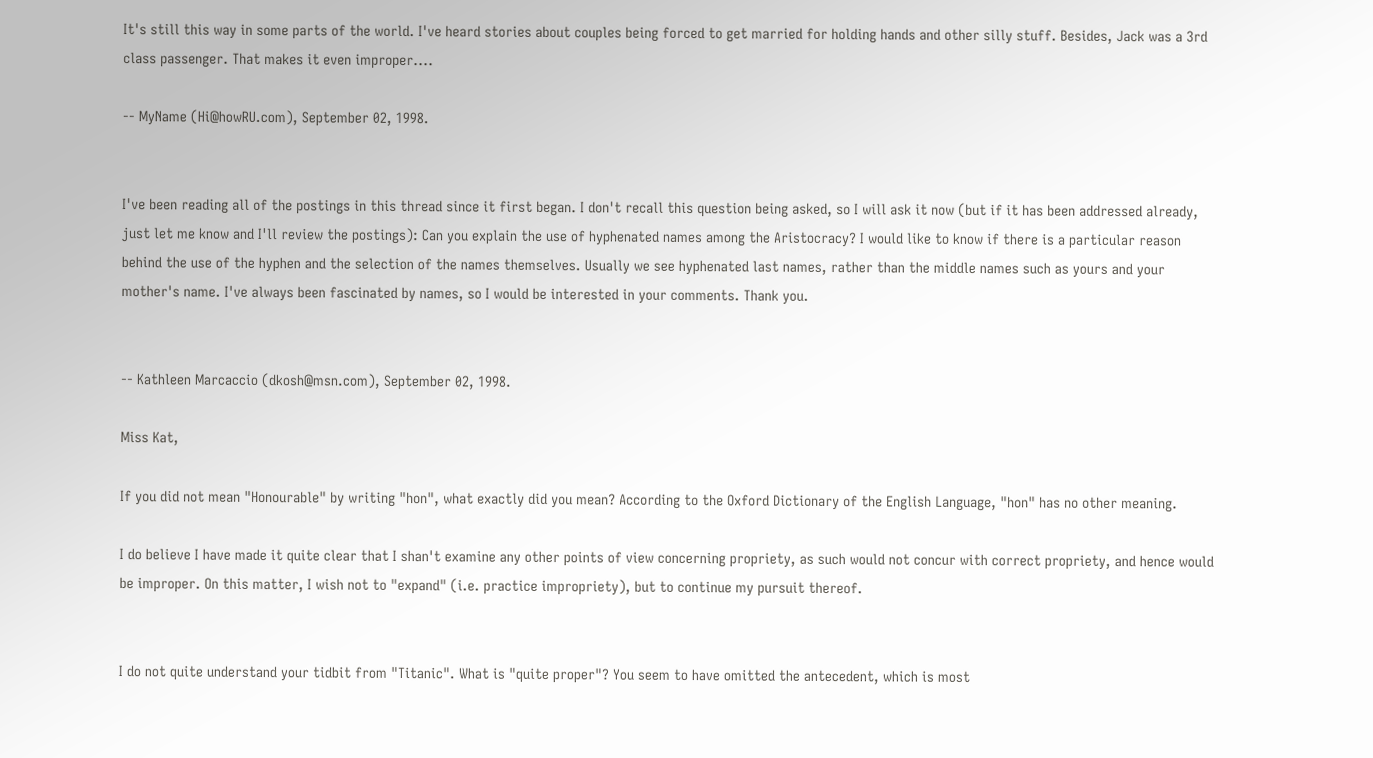It's still this way in some parts of the world. I've heard stories about couples being forced to get married for holding hands and other silly stuff. Besides, Jack was a 3rd class passenger. That makes it even improper....

-- MyName (Hi@howRU.com), September 02, 1998.


I've been reading all of the postings in this thread since it first began. I don't recall this question being asked, so I will ask it now (but if it has been addressed already, just let me know and I'll review the postings): Can you explain the use of hyphenated names among the Aristocracy? I would like to know if there is a particular reason behind the use of the hyphen and the selection of the names themselves. Usually we see hyphenated last names, rather than the middle names such as yours and your mother's name. I've always been fascinated by names, so I would be interested in your comments. Thank you.


-- Kathleen Marcaccio (dkosh@msn.com), September 02, 1998.

Miss Kat,

If you did not mean "Honourable" by writing "hon", what exactly did you mean? According to the Oxford Dictionary of the English Language, "hon" has no other meaning.

I do believe I have made it quite clear that I shan't examine any other points of view concerning propriety, as such would not concur with correct propriety, and hence would be improper. On this matter, I wish not to "expand" (i.e. practice impropriety), but to continue my pursuit thereof.


I do not quite understand your tidbit from "Titanic". What is "quite proper"? You seem to have omitted the antecedent, which is most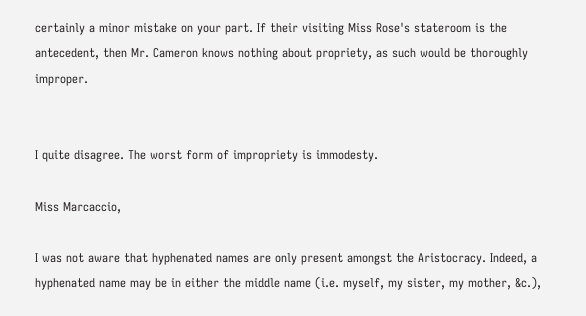certainly a minor mistake on your part. If their visiting Miss Rose's stateroom is the antecedent, then Mr. Cameron knows nothing about propriety, as such would be thoroughly improper.


I quite disagree. The worst form of impropriety is immodesty.

Miss Marcaccio,

I was not aware that hyphenated names are only present amongst the Aristocracy. Indeed, a hyphenated name may be in either the middle name (i.e. myself, my sister, my mother, &c.),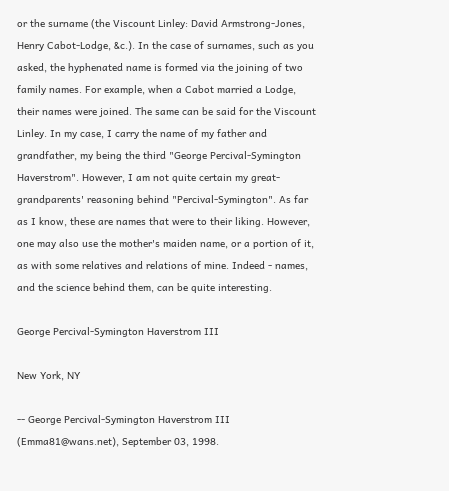or the surname (the Viscount Linley: David Armstrong-Jones, Henry Cabot-Lodge, &c.). In the case of surnames, such as you asked, the hyphenated name is formed via the joining of two family names. For example, when a Cabot married a Lodge, their names were joined. The same can be said for the Viscount Linley. In my case, I carry the name of my father and grandfather, my being the third "George Percival-Symington Haverstrom". However, I am not quite certain my great-grandparents' reasoning behind "Percival-Symington". As far as I know, these are names that were to their liking. However, one may also use the mother's maiden name, or a portion of it, as with some relatives and relations of mine. Indeed - names, and the science behind them, can be quite interesting.

George Percival-Symington Haverstrom III

New York, NY

-- George Percival-Symington Haverstrom III (Emma81@wans.net), September 03, 1998.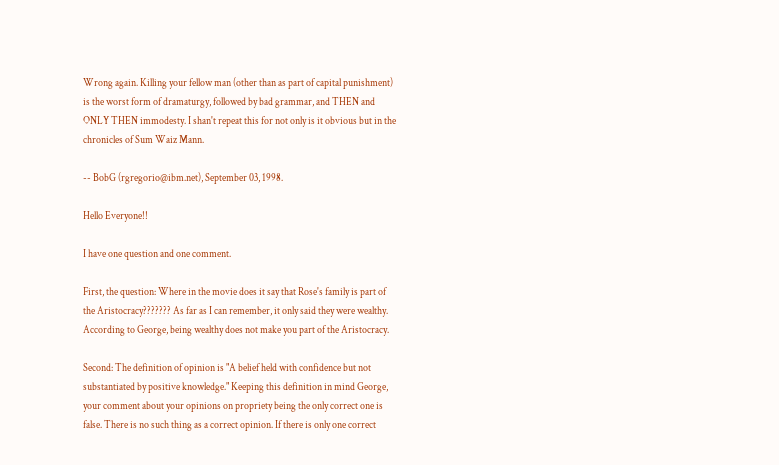Wrong again. Killing your fellow man (other than as part of capital punishment) is the worst form of dramaturgy, followed by bad grammar, and THEN and ONLY THEN immodesty. I shan't repeat this for not only is it obvious but in the chronicles of Sum Waiz Mann.

-- BobG (rgregorio@ibm.net), September 03, 1998.

Hello Everyone!!

I have one question and one comment.

First, the question: Where in the movie does it say that Rose's family is part of the Aristocracy??????? As far as I can remember, it only said they were wealthy. According to George, being wealthy does not make you part of the Aristocracy.

Second: The definition of opinion is "A belief held with confidence but not substantiated by positive knowledge." Keeping this definition in mind George, your comment about your opinions on propriety being the only correct one is false. There is no such thing as a correct opinion. If there is only one correct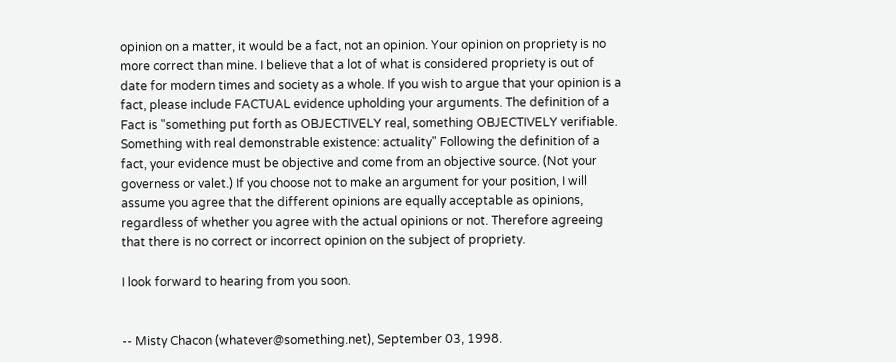opinion on a matter, it would be a fact, not an opinion. Your opinion on propriety is no more correct than mine. I believe that a lot of what is considered propriety is out of date for modern times and society as a whole. If you wish to argue that your opinion is a fact, please include FACTUAL evidence upholding your arguments. The definition of a Fact is "something put forth as OBJECTIVELY real, something OBJECTIVELY verifiable. Something with real demonstrable existence: actuality" Following the definition of a fact, your evidence must be objective and come from an objective source. (Not your governess or valet.) If you choose not to make an argument for your position, I will assume you agree that the different opinions are equally acceptable as opinions, regardless of whether you agree with the actual opinions or not. Therefore agreeing that there is no correct or incorrect opinion on the subject of propriety.

I look forward to hearing from you soon.


-- Misty Chacon (whatever@something.net), September 03, 1998.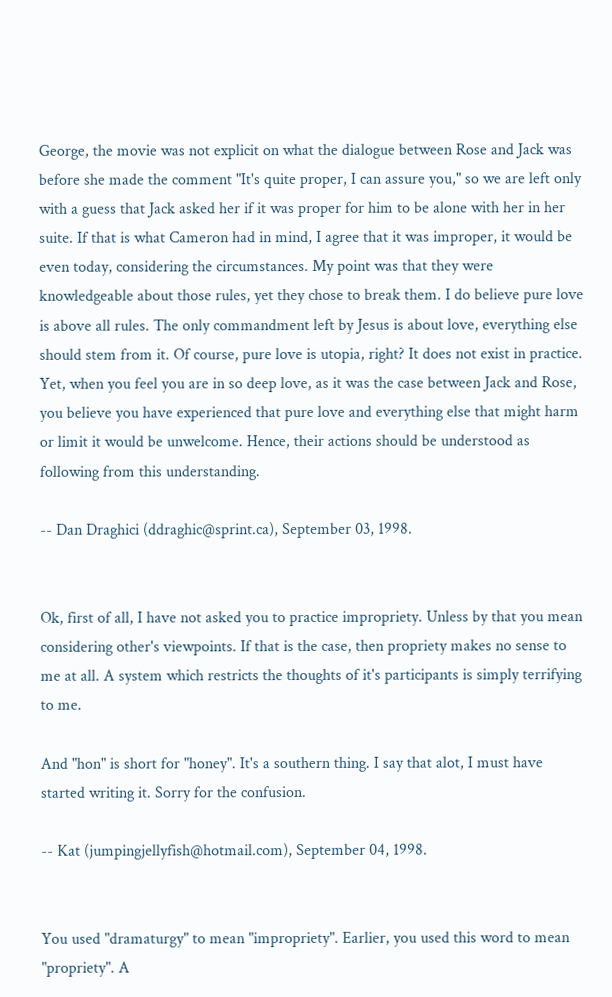George, the movie was not explicit on what the dialogue between Rose and Jack was before she made the comment "It's quite proper, I can assure you," so we are left only with a guess that Jack asked her if it was proper for him to be alone with her in her suite. If that is what Cameron had in mind, I agree that it was improper, it would be even today, considering the circumstances. My point was that they were knowledgeable about those rules, yet they chose to break them. I do believe pure love is above all rules. The only commandment left by Jesus is about love, everything else should stem from it. Of course, pure love is utopia, right? It does not exist in practice. Yet, when you feel you are in so deep love, as it was the case between Jack and Rose, you believe you have experienced that pure love and everything else that might harm or limit it would be unwelcome. Hence, their actions should be understood as following from this understanding.

-- Dan Draghici (ddraghic@sprint.ca), September 03, 1998.


Ok, first of all, I have not asked you to practice impropriety. Unless by that you mean considering other's viewpoints. If that is the case, then propriety makes no sense to me at all. A system which restricts the thoughts of it's participants is simply terrifying to me.

And "hon" is short for "honey". It's a southern thing. I say that alot, I must have started writing it. Sorry for the confusion.

-- Kat (jumpingjellyfish@hotmail.com), September 04, 1998.


You used "dramaturgy" to mean "impropriety". Earlier, you used this word to mean "propriety". A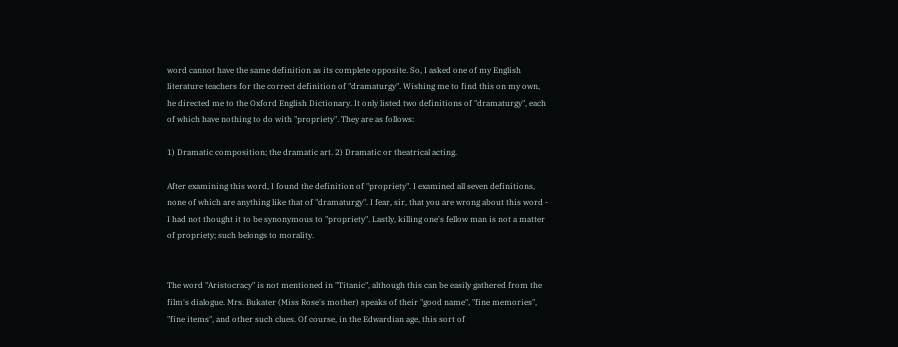word cannot have the same definition as its complete opposite. So, I asked one of my English literature teachers for the correct definition of "dramaturgy". Wishing me to find this on my own, he directed me to the Oxford English Dictionary. It only listed two definitions of "dramaturgy", each of which have nothing to do with "propriety". They are as follows:

1) Dramatic composition; the dramatic art. 2) Dramatic or theatrical acting.

After examining this word, I found the definition of "propriety". I examined all seven definitions, none of which are anything like that of "dramaturgy". I fear, sir, that you are wrong about this word - I had not thought it to be synonymous to "propriety". Lastly, killing one's fellow man is not a matter of propriety; such belongs to morality.


The word "Aristocracy" is not mentioned in "Titanic", although this can be easily gathered from the film's dialogue. Mrs. Bukater (Miss Rose's mother) speaks of their "good name", "fine memories", "fine items", and other such clues. Of course, in the Edwardian age, this sort of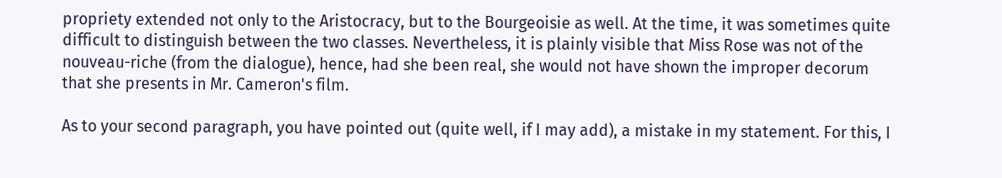propriety extended not only to the Aristocracy, but to the Bourgeoisie as well. At the time, it was sometimes quite difficult to distinguish between the two classes. Nevertheless, it is plainly visible that Miss Rose was not of the nouveau-riche (from the dialogue), hence, had she been real, she would not have shown the improper decorum that she presents in Mr. Cameron's film.

As to your second paragraph, you have pointed out (quite well, if I may add), a mistake in my statement. For this, I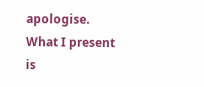apologise. What I present is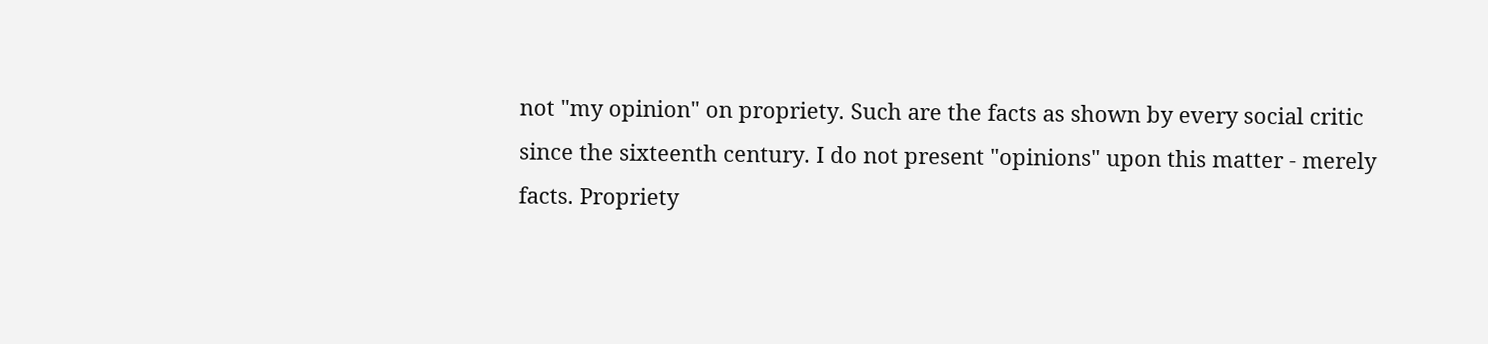not "my opinion" on propriety. Such are the facts as shown by every social critic since the sixteenth century. I do not present "opinions" upon this matter - merely facts. Propriety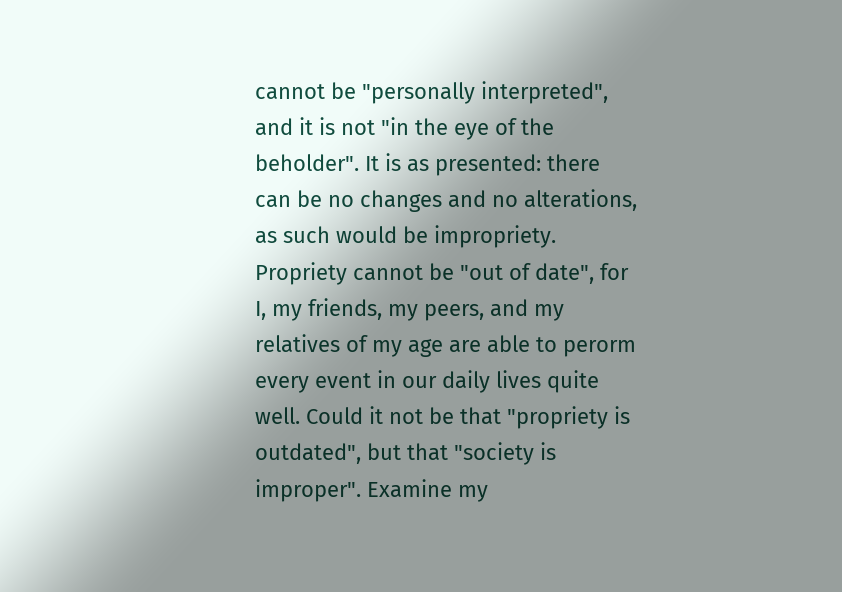cannot be "personally interpreted", and it is not "in the eye of the beholder". It is as presented: there can be no changes and no alterations, as such would be impropriety. Propriety cannot be "out of date", for I, my friends, my peers, and my relatives of my age are able to perorm every event in our daily lives quite well. Could it not be that "propriety is outdated", but that "society is improper". Examine my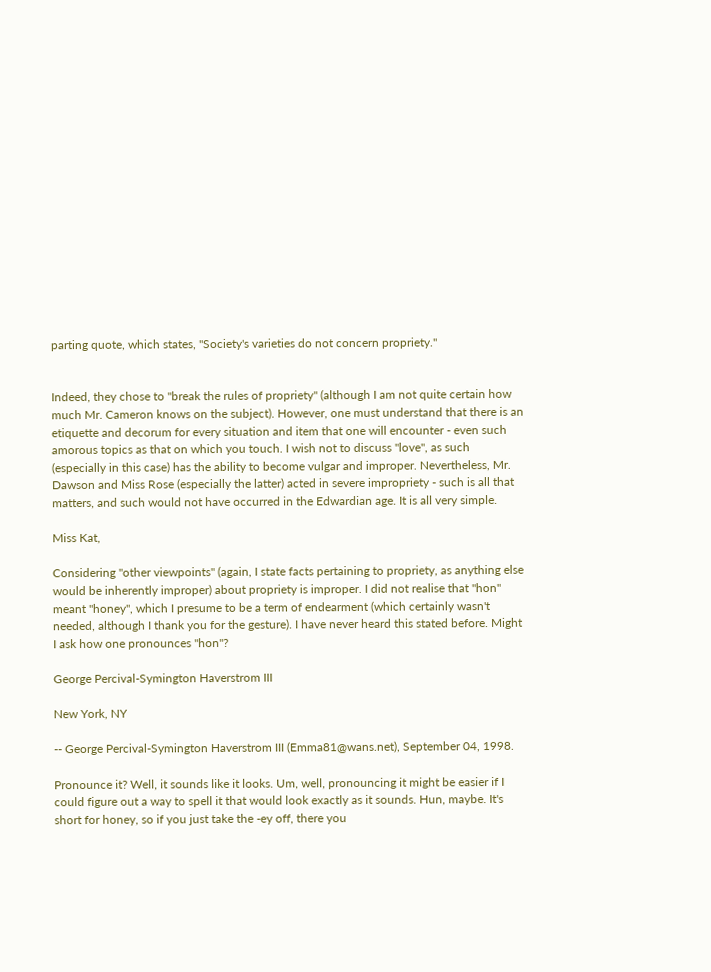parting quote, which states, "Society's varieties do not concern propriety."


Indeed, they chose to "break the rules of propriety" (although I am not quite certain how much Mr. Cameron knows on the subject). However, one must understand that there is an etiquette and decorum for every situation and item that one will encounter - even such amorous topics as that on which you touch. I wish not to discuss "love", as such (especially in this case) has the ability to become vulgar and improper. Nevertheless, Mr. Dawson and Miss Rose (especially the latter) acted in severe impropriety - such is all that matters, and such would not have occurred in the Edwardian age. It is all very simple.

Miss Kat,

Considering "other viewpoints" (again, I state facts pertaining to propriety, as anything else would be inherently improper) about propriety is improper. I did not realise that "hon" meant "honey", which I presume to be a term of endearment (which certainly wasn't needed, although I thank you for the gesture). I have never heard this stated before. Might I ask how one pronounces "hon"?

George Percival-Symington Haverstrom III

New York, NY

-- George Percival-Symington Haverstrom III (Emma81@wans.net), September 04, 1998.

Pronounce it? Well, it sounds like it looks. Um, well, pronouncing it might be easier if I could figure out a way to spell it that would look exactly as it sounds. Hun, maybe. It's short for honey, so if you just take the -ey off, there you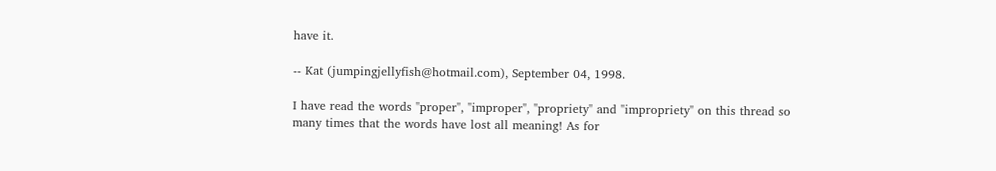have it.

-- Kat (jumpingjellyfish@hotmail.com), September 04, 1998.

I have read the words "proper", "improper", "propriety" and "impropriety" on this thread so many times that the words have lost all meaning! As for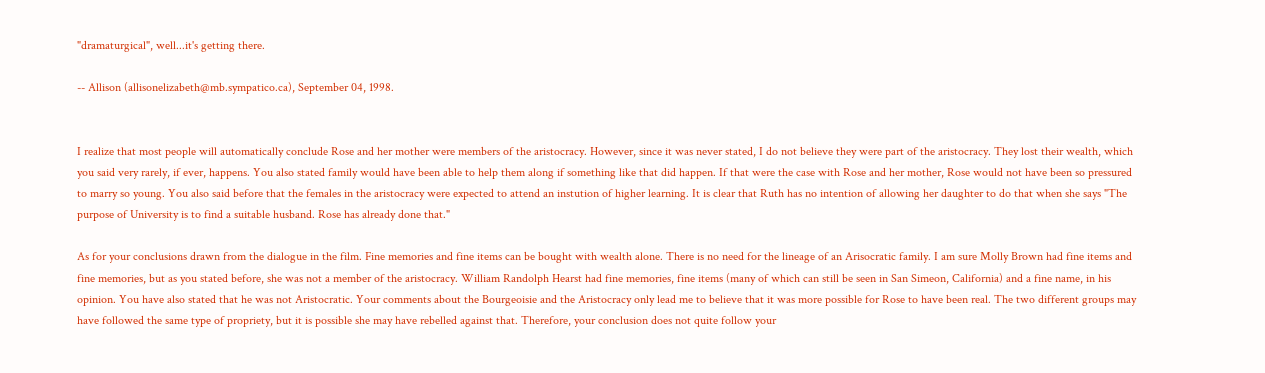"dramaturgical", well...it's getting there.

-- Allison (allisonelizabeth@mb.sympatico.ca), September 04, 1998.


I realize that most people will automatically conclude Rose and her mother were members of the aristocracy. However, since it was never stated, I do not believe they were part of the aristocracy. They lost their wealth, which you said very rarely, if ever, happens. You also stated family would have been able to help them along if something like that did happen. If that were the case with Rose and her mother, Rose would not have been so pressured to marry so young. You also said before that the females in the aristocracy were expected to attend an instution of higher learning. It is clear that Ruth has no intention of allowing her daughter to do that when she says "The purpose of University is to find a suitable husband. Rose has already done that."

As for your conclusions drawn from the dialogue in the film. Fine memories and fine items can be bought with wealth alone. There is no need for the lineage of an Arisocratic family. I am sure Molly Brown had fine items and fine memories, but as you stated before, she was not a member of the aristocracy. William Randolph Hearst had fine memories, fine items (many of which can still be seen in San Simeon, California) and a fine name, in his opinion. You have also stated that he was not Aristocratic. Your comments about the Bourgeoisie and the Aristocracy only lead me to believe that it was more possible for Rose to have been real. The two different groups may have followed the same type of propriety, but it is possible she may have rebelled against that. Therefore, your conclusion does not quite follow your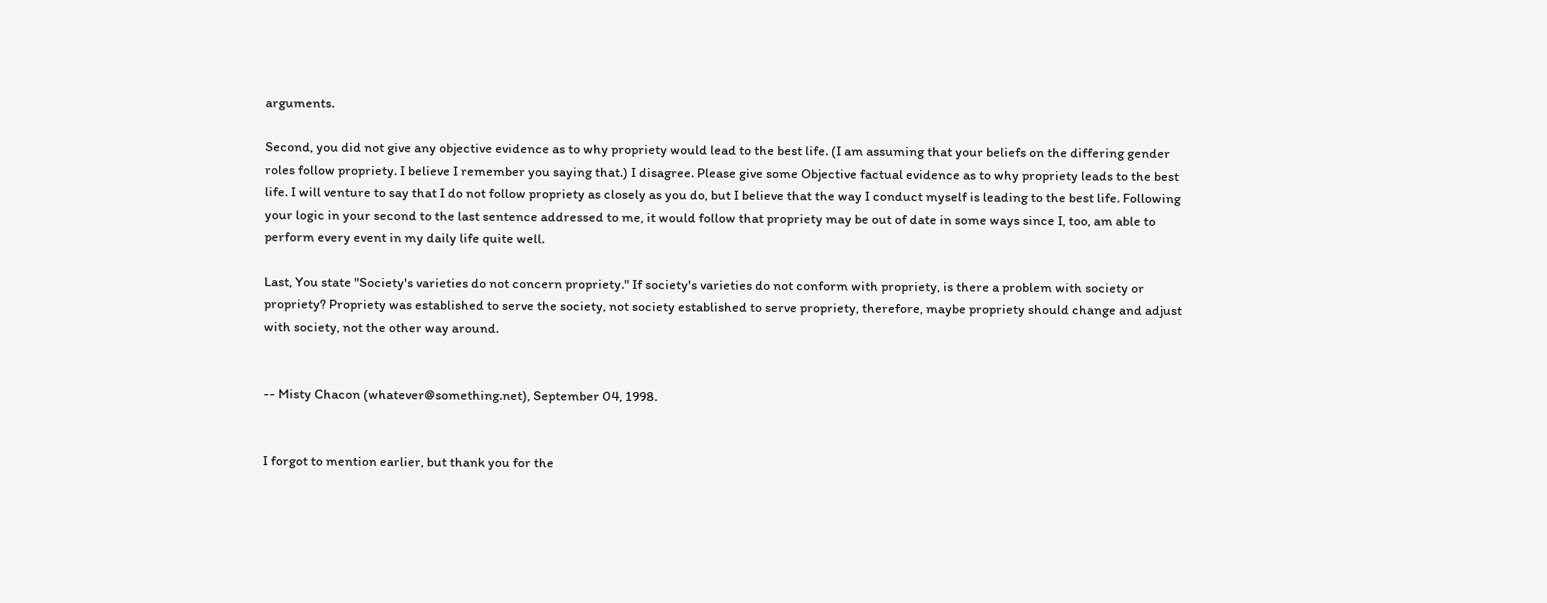arguments.

Second, you did not give any objective evidence as to why propriety would lead to the best life. (I am assuming that your beliefs on the differing gender roles follow propriety. I believe I remember you saying that.) I disagree. Please give some Objective factual evidence as to why propriety leads to the best life. I will venture to say that I do not follow propriety as closely as you do, but I believe that the way I conduct myself is leading to the best life. Following your logic in your second to the last sentence addressed to me, it would follow that propriety may be out of date in some ways since I, too, am able to perform every event in my daily life quite well.

Last, You state "Society's varieties do not concern propriety." If society's varieties do not conform with propriety, is there a problem with society or propriety? Propriety was established to serve the society, not society established to serve propriety, therefore, maybe propriety should change and adjust with society, not the other way around.


-- Misty Chacon (whatever@something.net), September 04, 1998.


I forgot to mention earlier, but thank you for the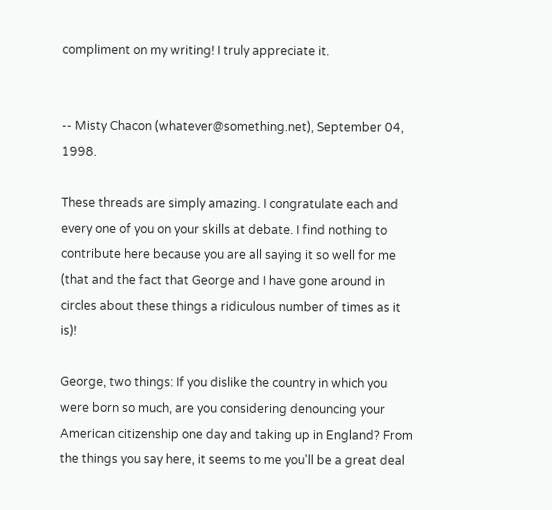compliment on my writing! I truly appreciate it.


-- Misty Chacon (whatever@something.net), September 04, 1998.

These threads are simply amazing. I congratulate each and every one of you on your skills at debate. I find nothing to contribute here because you are all saying it so well for me (that and the fact that George and I have gone around in circles about these things a ridiculous number of times as it is)!

George, two things: If you dislike the country in which you were born so much, are you considering denouncing your American citizenship one day and taking up in England? From the things you say here, it seems to me you'll be a great deal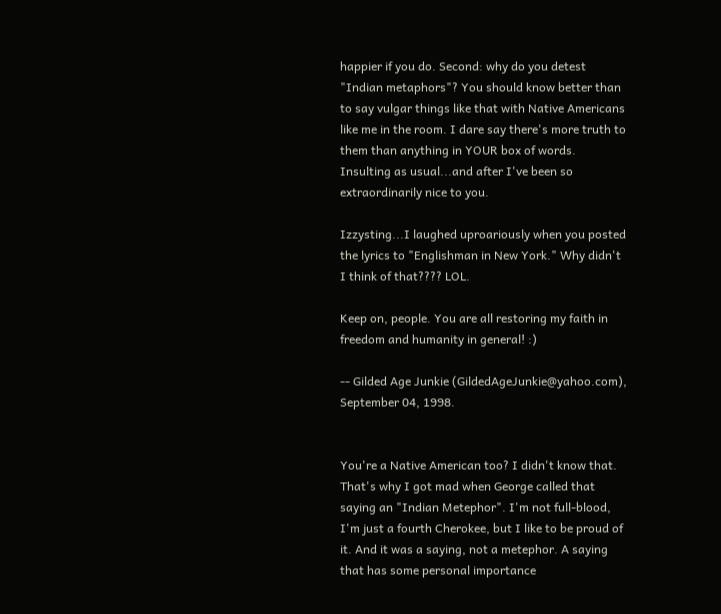happier if you do. Second: why do you detest "Indian metaphors"? You should know better than to say vulgar things like that with Native Americans like me in the room. I dare say there's more truth to them than anything in YOUR box of words. Insulting as usual...and after I've been so extraordinarily nice to you.

Izzysting...I laughed uproariously when you posted the lyrics to "Englishman in New York." Why didn't I think of that???? LOL.

Keep on, people. You are all restoring my faith in freedom and humanity in general! :)

-- Gilded Age Junkie (GildedAgeJunkie@yahoo.com), September 04, 1998.


You're a Native American too? I didn't know that. That's why I got mad when George called that saying an "Indian Metephor". I'm not full-blood, I'm just a fourth Cherokee, but I like to be proud of it. And it was a saying, not a metephor. A saying that has some personal importance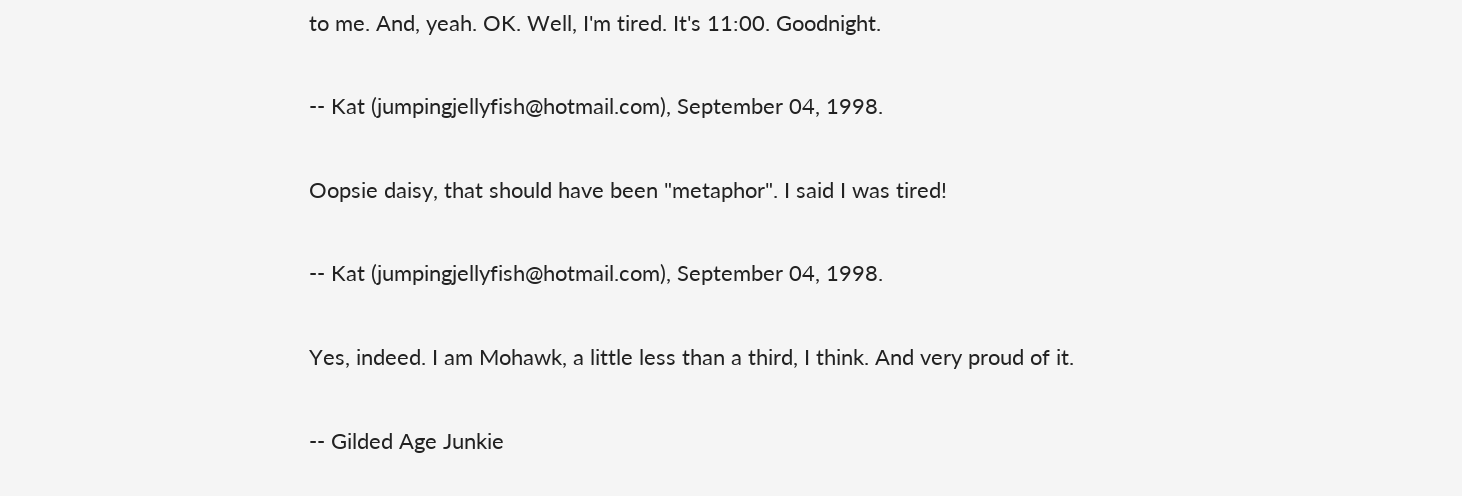to me. And, yeah. OK. Well, I'm tired. It's 11:00. Goodnight.

-- Kat (jumpingjellyfish@hotmail.com), September 04, 1998.

Oopsie daisy, that should have been "metaphor". I said I was tired!

-- Kat (jumpingjellyfish@hotmail.com), September 04, 1998.

Yes, indeed. I am Mohawk, a little less than a third, I think. And very proud of it.

-- Gilded Age Junkie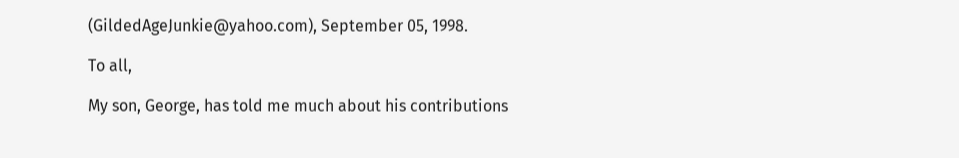(GildedAgeJunkie@yahoo.com), September 05, 1998.

To all,

My son, George, has told me much about his contributions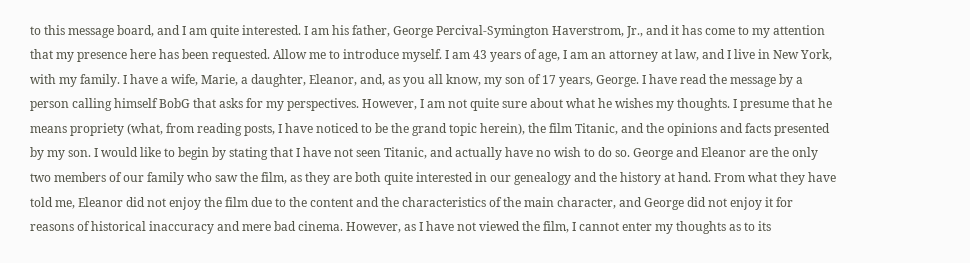to this message board, and I am quite interested. I am his father, George Percival-Symington Haverstrom, Jr., and it has come to my attention that my presence here has been requested. Allow me to introduce myself. I am 43 years of age, I am an attorney at law, and I live in New York, with my family. I have a wife, Marie, a daughter, Eleanor, and, as you all know, my son of 17 years, George. I have read the message by a person calling himself BobG that asks for my perspectives. However, I am not quite sure about what he wishes my thoughts. I presume that he means propriety (what, from reading posts, I have noticed to be the grand topic herein), the film Titanic, and the opinions and facts presented by my son. I would like to begin by stating that I have not seen Titanic, and actually have no wish to do so. George and Eleanor are the only two members of our family who saw the film, as they are both quite interested in our genealogy and the history at hand. From what they have told me, Eleanor did not enjoy the film due to the content and the characteristics of the main character, and George did not enjoy it for reasons of historical inaccuracy and mere bad cinema. However, as I have not viewed the film, I cannot enter my thoughts as to its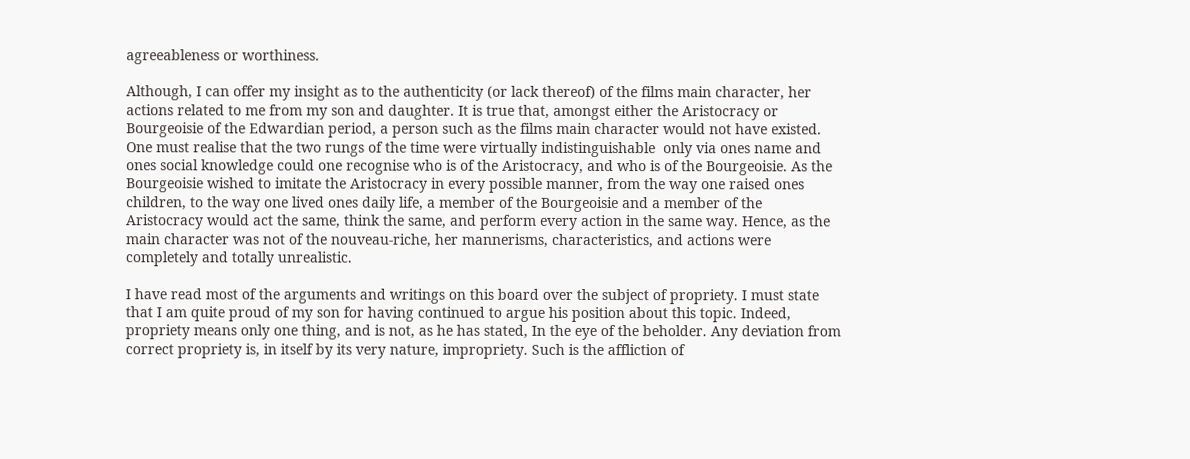agreeableness or worthiness.

Although, I can offer my insight as to the authenticity (or lack thereof) of the films main character, her actions related to me from my son and daughter. It is true that, amongst either the Aristocracy or Bourgeoisie of the Edwardian period, a person such as the films main character would not have existed. One must realise that the two rungs of the time were virtually indistinguishable  only via ones name and ones social knowledge could one recognise who is of the Aristocracy, and who is of the Bourgeoisie. As the Bourgeoisie wished to imitate the Aristocracy in every possible manner, from the way one raised ones children, to the way one lived ones daily life, a member of the Bourgeoisie and a member of the Aristocracy would act the same, think the same, and perform every action in the same way. Hence, as the main character was not of the nouveau-riche, her mannerisms, characteristics, and actions were completely and totally unrealistic.

I have read most of the arguments and writings on this board over the subject of propriety. I must state that I am quite proud of my son for having continued to argue his position about this topic. Indeed, propriety means only one thing, and is not, as he has stated, In the eye of the beholder. Any deviation from correct propriety is, in itself by its very nature, impropriety. Such is the affliction of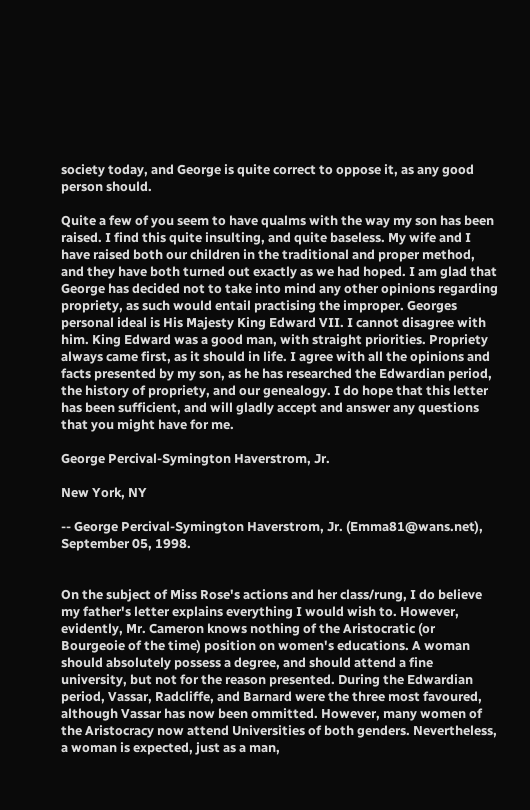society today, and George is quite correct to oppose it, as any good person should.

Quite a few of you seem to have qualms with the way my son has been raised. I find this quite insulting, and quite baseless. My wife and I have raised both our children in the traditional and proper method, and they have both turned out exactly as we had hoped. I am glad that George has decided not to take into mind any other opinions regarding propriety, as such would entail practising the improper. Georges personal ideal is His Majesty King Edward VII. I cannot disagree with him. King Edward was a good man, with straight priorities. Propriety always came first, as it should in life. I agree with all the opinions and facts presented by my son, as he has researched the Edwardian period, the history of propriety, and our genealogy. I do hope that this letter has been sufficient, and will gladly accept and answer any questions that you might have for me.

George Percival-Symington Haverstrom, Jr.

New York, NY

-- George Percival-Symington Haverstrom, Jr. (Emma81@wans.net), September 05, 1998.


On the subject of Miss Rose's actions and her class/rung, I do believe my father's letter explains everything I would wish to. However, evidently, Mr. Cameron knows nothing of the Aristocratic (or Bourgeoie of the time) position on women's educations. A woman should absolutely possess a degree, and should attend a fine university, but not for the reason presented. During the Edwardian period, Vassar, Radcliffe, and Barnard were the three most favoured, although Vassar has now been ommitted. However, many women of the Aristocracy now attend Universities of both genders. Nevertheless, a woman is expected, just as a man,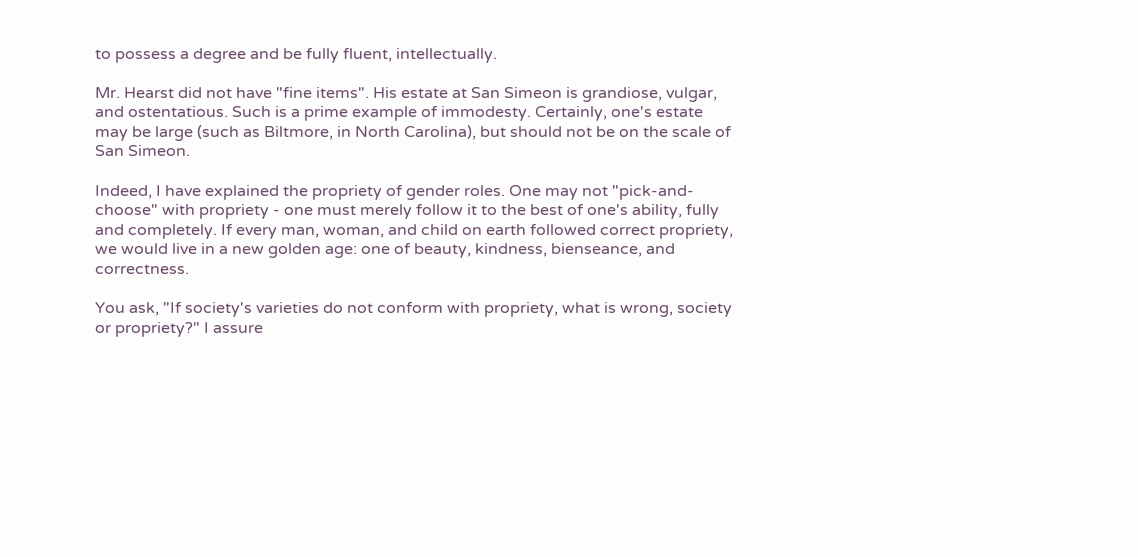to possess a degree and be fully fluent, intellectually.

Mr. Hearst did not have "fine items". His estate at San Simeon is grandiose, vulgar, and ostentatious. Such is a prime example of immodesty. Certainly, one's estate may be large (such as Biltmore, in North Carolina), but should not be on the scale of San Simeon.

Indeed, I have explained the propriety of gender roles. One may not "pick-and-choose" with propriety - one must merely follow it to the best of one's ability, fully and completely. If every man, woman, and child on earth followed correct propriety, we would live in a new golden age: one of beauty, kindness, bienseance, and correctness.

You ask, "If society's varieties do not conform with propriety, what is wrong, society or propriety?" I assure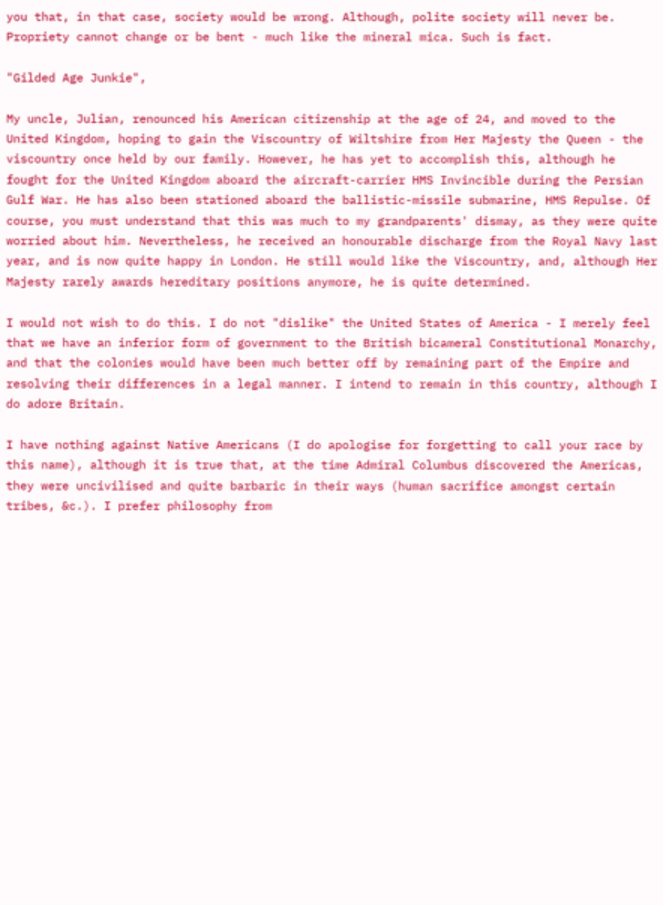you that, in that case, society would be wrong. Although, polite society will never be. Propriety cannot change or be bent - much like the mineral mica. Such is fact.

"Gilded Age Junkie",

My uncle, Julian, renounced his American citizenship at the age of 24, and moved to the United Kingdom, hoping to gain the Viscountry of Wiltshire from Her Majesty the Queen - the viscountry once held by our family. However, he has yet to accomplish this, although he fought for the United Kingdom aboard the aircraft-carrier HMS Invincible during the Persian Gulf War. He has also been stationed aboard the ballistic-missile submarine, HMS Repulse. Of course, you must understand that this was much to my grandparents' dismay, as they were quite worried about him. Nevertheless, he received an honourable discharge from the Royal Navy last year, and is now quite happy in London. He still would like the Viscountry, and, although Her Majesty rarely awards hereditary positions anymore, he is quite determined.

I would not wish to do this. I do not "dislike" the United States of America - I merely feel that we have an inferior form of government to the British bicameral Constitutional Monarchy, and that the colonies would have been much better off by remaining part of the Empire and resolving their differences in a legal manner. I intend to remain in this country, although I do adore Britain.

I have nothing against Native Americans (I do apologise for forgetting to call your race by this name), although it is true that, at the time Admiral Columbus discovered the Americas, they were uncivilised and quite barbaric in their ways (human sacrifice amongst certain tribes, &c.). I prefer philosophy from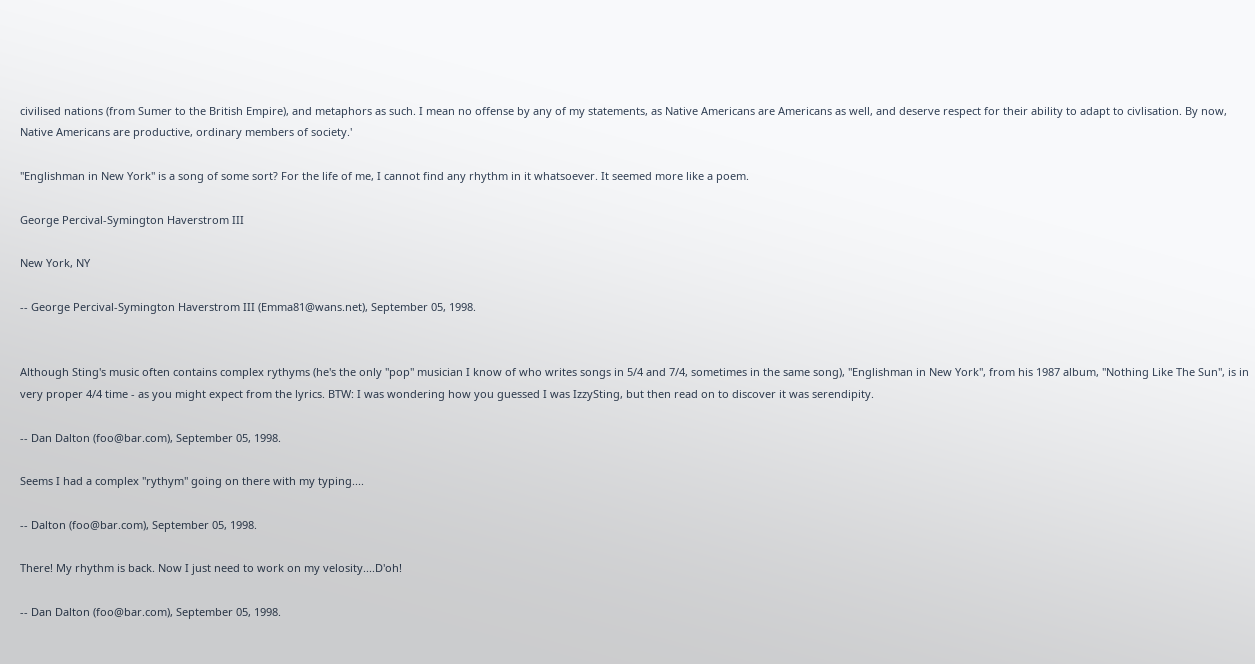civilised nations (from Sumer to the British Empire), and metaphors as such. I mean no offense by any of my statements, as Native Americans are Americans as well, and deserve respect for their ability to adapt to civlisation. By now, Native Americans are productive, ordinary members of society.'

"Englishman in New York" is a song of some sort? For the life of me, I cannot find any rhythm in it whatsoever. It seemed more like a poem.

George Percival-Symington Haverstrom III

New York, NY

-- George Percival-Symington Haverstrom III (Emma81@wans.net), September 05, 1998.


Although Sting's music often contains complex rythyms (he's the only "pop" musician I know of who writes songs in 5/4 and 7/4, sometimes in the same song), "Englishman in New York", from his 1987 album, "Nothing Like The Sun", is in very proper 4/4 time - as you might expect from the lyrics. BTW: I was wondering how you guessed I was IzzySting, but then read on to discover it was serendipity.

-- Dan Dalton (foo@bar.com), September 05, 1998.

Seems I had a complex "rythym" going on there with my typing....

-- Dalton (foo@bar.com), September 05, 1998.

There! My rhythm is back. Now I just need to work on my velosity....D'oh!

-- Dan Dalton (foo@bar.com), September 05, 1998.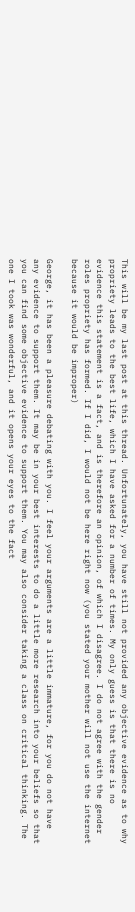This will be my last post at this thread. Unfortunately, you have still not provided any objective evidence as to why propriety leads to the best life, which I have asked for a number of times. My only guess is that there is no evidence this statement is a fact, and is therefore an opinion, of which I disagree. I do not agree with the gender roles propriety has formed. If I did, I would not be here right now (you stated your mother will not use the internet because it would be improper)

George, it has been a pleasure debating with you. I feel your arguments are a little immature, for you do not have any evidence to support them. It may be in your best interests to do a little more research into your beliefs so that you can find some objective evidence to support them. You may also consider taking a class on critical thinking. The one I took was wonderful, and it opens your eyes to the fact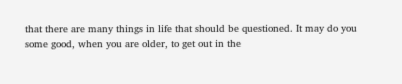that there are many things in life that should be questioned. It may do you some good, when you are older, to get out in the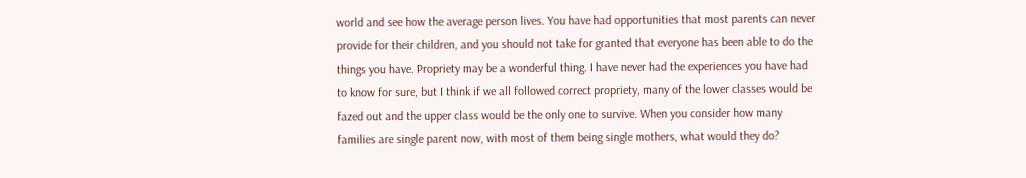world and see how the average person lives. You have had opportunities that most parents can never provide for their children, and you should not take for granted that everyone has been able to do the things you have. Propriety may be a wonderful thing. I have never had the experiences you have had to know for sure, but I think if we all followed correct propriety, many of the lower classes would be fazed out and the upper class would be the only one to survive. When you consider how many families are single parent now, with most of them being single mothers, what would they do?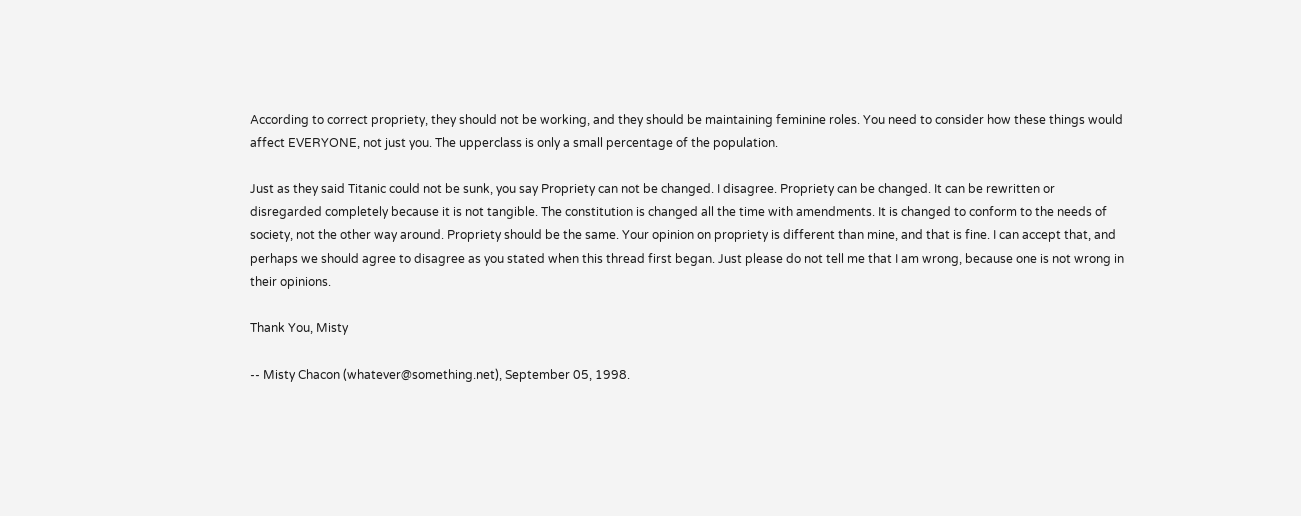According to correct propriety, they should not be working, and they should be maintaining feminine roles. You need to consider how these things would affect EVERYONE, not just you. The upperclass is only a small percentage of the population.

Just as they said Titanic could not be sunk, you say Propriety can not be changed. I disagree. Propriety can be changed. It can be rewritten or disregarded completely because it is not tangible. The constitution is changed all the time with amendments. It is changed to conform to the needs of society, not the other way around. Propriety should be the same. Your opinion on propriety is different than mine, and that is fine. I can accept that, and perhaps we should agree to disagree as you stated when this thread first began. Just please do not tell me that I am wrong, because one is not wrong in their opinions.

Thank You, Misty

-- Misty Chacon (whatever@something.net), September 05, 1998.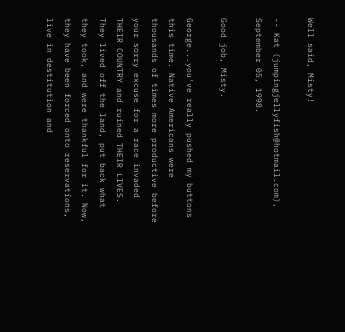Well said, Misty!

-- Kat (jumpingjellyfish@hotmail.com), September 05, 1998.

Good job, Misty.

George...you've really pushed my buttons this time. Native Americans were thousands of times more productive before your sorry excuse for a race invaded THEIR COUNTRY and ruined THEIR LIVES. They lived off the land, put back what they took, and were thankful for it. Now, they have been forced onto reservations, live in destitution and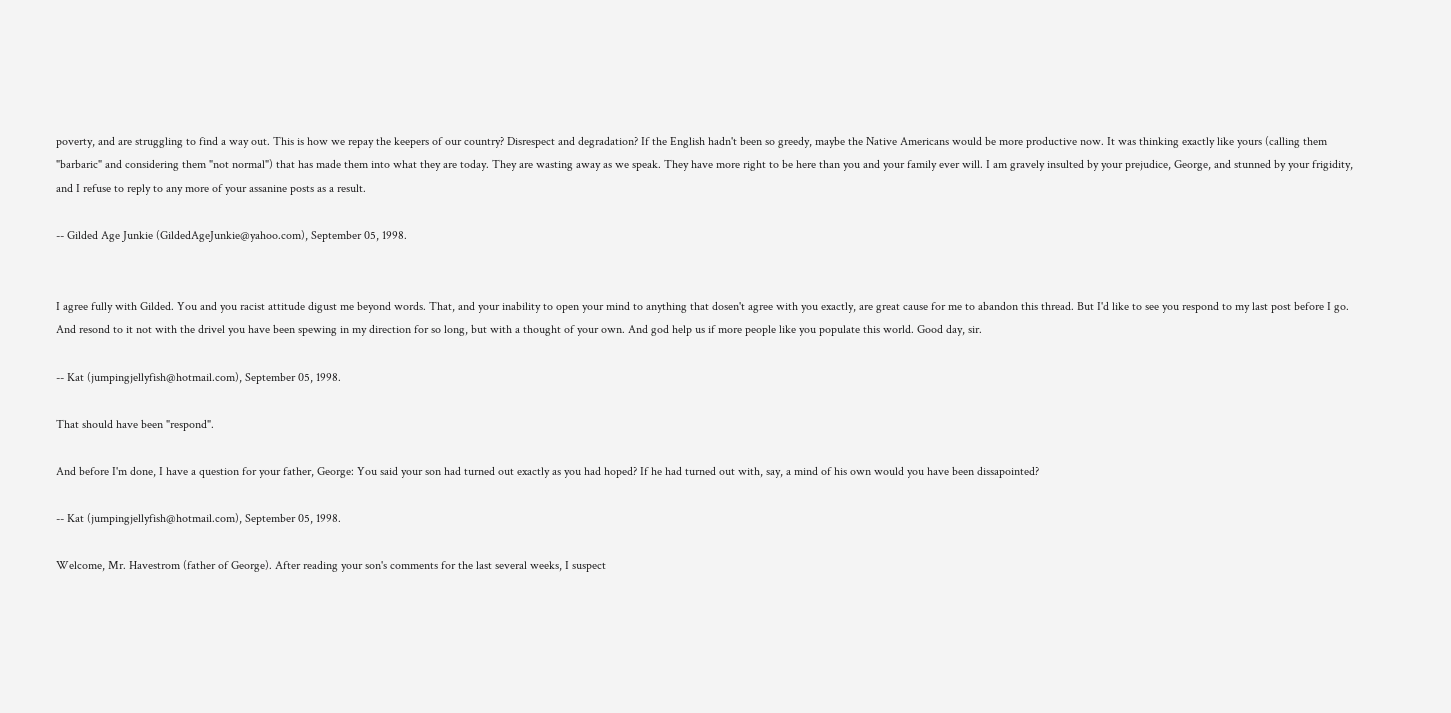poverty, and are struggling to find a way out. This is how we repay the keepers of our country? Disrespect and degradation? If the English hadn't been so greedy, maybe the Native Americans would be more productive now. It was thinking exactly like yours (calling them "barbaric" and considering them "not normal") that has made them into what they are today. They are wasting away as we speak. They have more right to be here than you and your family ever will. I am gravely insulted by your prejudice, George, and stunned by your frigidity, and I refuse to reply to any more of your assanine posts as a result.

-- Gilded Age Junkie (GildedAgeJunkie@yahoo.com), September 05, 1998.


I agree fully with Gilded. You and you racist attitude digust me beyond words. That, and your inability to open your mind to anything that dosen't agree with you exactly, are great cause for me to abandon this thread. But I'd like to see you respond to my last post before I go. And resond to it not with the drivel you have been spewing in my direction for so long, but with a thought of your own. And god help us if more people like you populate this world. Good day, sir.

-- Kat (jumpingjellyfish@hotmail.com), September 05, 1998.

That should have been "respond".

And before I'm done, I have a question for your father, George: You said your son had turned out exactly as you had hoped? If he had turned out with, say, a mind of his own would you have been dissapointed?

-- Kat (jumpingjellyfish@hotmail.com), September 05, 1998.

Welcome, Mr. Havestrom (father of George). After reading your son's comments for the last several weeks, I suspect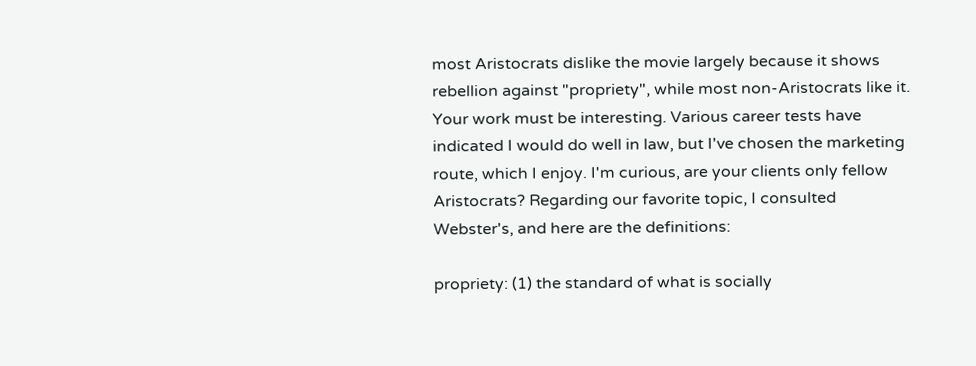most Aristocrats dislike the movie largely because it shows rebellion against "propriety", while most non-Aristocrats like it. Your work must be interesting. Various career tests have indicated I would do well in law, but I've chosen the marketing route, which I enjoy. I'm curious, are your clients only fellow Aristocrats? Regarding our favorite topic, I consulted Webster's, and here are the definitions:

propriety: (1) the standard of what is socially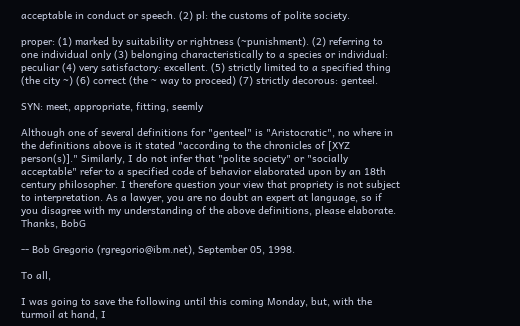acceptable in conduct or speech. (2) pl: the customs of polite society.

proper: (1) marked by suitability or rightness (~punishment). (2) referring to one individual only (3) belonging characteristically to a species or individual: peculiar (4) very satisfactory: excellent. (5) strictly limited to a specified thing (the city ~) (6) correct (the ~ way to proceed) (7) strictly decorous: genteel.

SYN: meet, appropriate, fitting, seemly

Although one of several definitions for "genteel" is "Aristocratic", no where in the definitions above is it stated "according to the chronicles of [XYZ person(s)]." Similarly, I do not infer that "polite society" or "socially acceptable" refer to a specified code of behavior elaborated upon by an 18th century philosopher. I therefore question your view that propriety is not subject to interpretation. As a lawyer, you are no doubt an expert at language, so if you disagree with my understanding of the above definitions, please elaborate. Thanks, BobG

-- Bob Gregorio (rgregorio@ibm.net), September 05, 1998.

To all,

I was going to save the following until this coming Monday, but, with the turmoil at hand, I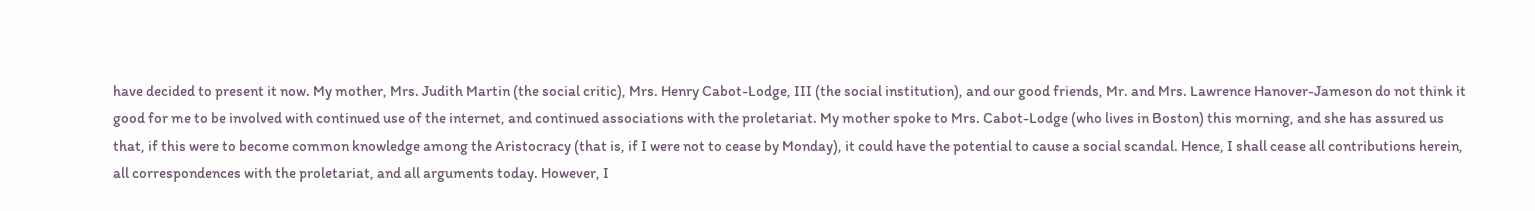have decided to present it now. My mother, Mrs. Judith Martin (the social critic), Mrs. Henry Cabot-Lodge, III (the social institution), and our good friends, Mr. and Mrs. Lawrence Hanover-Jameson do not think it good for me to be involved with continued use of the internet, and continued associations with the proletariat. My mother spoke to Mrs. Cabot-Lodge (who lives in Boston) this morning, and she has assured us that, if this were to become common knowledge among the Aristocracy (that is, if I were not to cease by Monday), it could have the potential to cause a social scandal. Hence, I shall cease all contributions herein, all correspondences with the proletariat, and all arguments today. However, I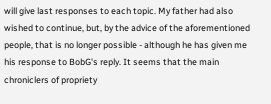will give last responses to each topic. My father had also wished to continue, but, by the advice of the aforementioned people, that is no longer possible - although he has given me his response to BobG's reply. It seems that the main chroniclers of propriety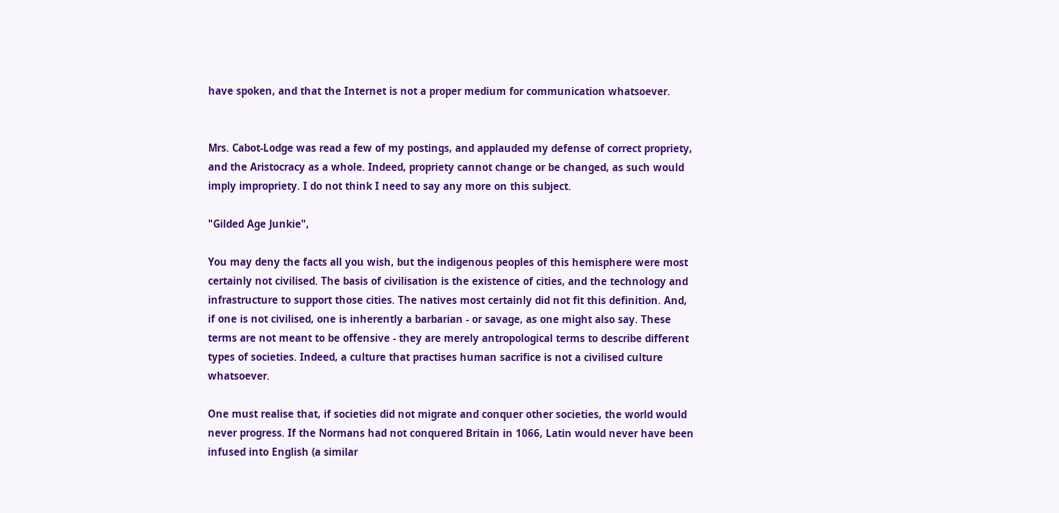have spoken, and that the Internet is not a proper medium for communication whatsoever.


Mrs. Cabot-Lodge was read a few of my postings, and applauded my defense of correct propriety, and the Aristocracy as a whole. Indeed, propriety cannot change or be changed, as such would imply impropriety. I do not think I need to say any more on this subject.

"Gilded Age Junkie",

You may deny the facts all you wish, but the indigenous peoples of this hemisphere were most certainly not civilised. The basis of civilisation is the existence of cities, and the technology and infrastructure to support those cities. The natives most certainly did not fit this definition. And, if one is not civilised, one is inherently a barbarian - or savage, as one might also say. These terms are not meant to be offensive - they are merely antropological terms to describe different types of societies. Indeed, a culture that practises human sacrifice is not a civilised culture whatsoever.

One must realise that, if societies did not migrate and conquer other societies, the world would never progress. If the Normans had not conquered Britain in 1066, Latin would never have been infused into English (a similar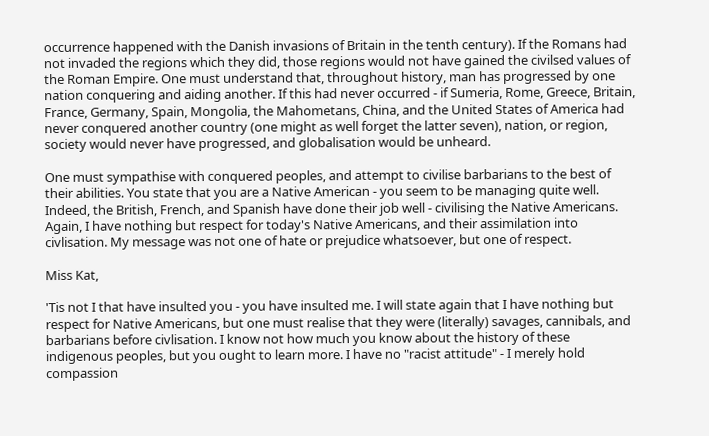occurrence happened with the Danish invasions of Britain in the tenth century). If the Romans had not invaded the regions which they did, those regions would not have gained the civilsed values of the Roman Empire. One must understand that, throughout history, man has progressed by one nation conquering and aiding another. If this had never occurred - if Sumeria, Rome, Greece, Britain, France, Germany, Spain, Mongolia, the Mahometans, China, and the United States of America had never conquered another country (one might as well forget the latter seven), nation, or region, society would never have progressed, and globalisation would be unheard.

One must sympathise with conquered peoples, and attempt to civilise barbarians to the best of their abilities. You state that you are a Native American - you seem to be managing quite well. Indeed, the British, French, and Spanish have done their job well - civilising the Native Americans. Again, I have nothing but respect for today's Native Americans, and their assimilation into civlisation. My message was not one of hate or prejudice whatsoever, but one of respect.

Miss Kat,

'Tis not I that have insulted you - you have insulted me. I will state again that I have nothing but respect for Native Americans, but one must realise that they were (literally) savages, cannibals, and barbarians before civlisation. I know not how much you know about the history of these indigenous peoples, but you ought to learn more. I have no "racist attitude" - I merely hold compassion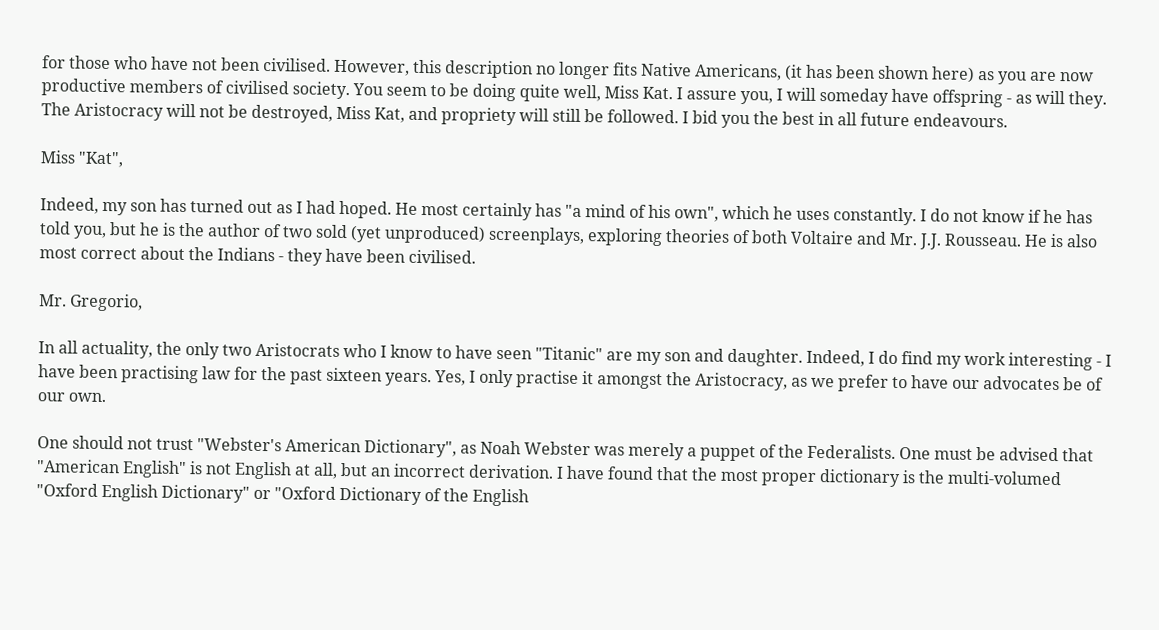for those who have not been civilised. However, this description no longer fits Native Americans, (it has been shown here) as you are now productive members of civilised society. You seem to be doing quite well, Miss Kat. I assure you, I will someday have offspring - as will they. The Aristocracy will not be destroyed, Miss Kat, and propriety will still be followed. I bid you the best in all future endeavours.

Miss "Kat",

Indeed, my son has turned out as I had hoped. He most certainly has "a mind of his own", which he uses constantly. I do not know if he has told you, but he is the author of two sold (yet unproduced) screenplays, exploring theories of both Voltaire and Mr. J.J. Rousseau. He is also most correct about the Indians - they have been civilised.

Mr. Gregorio,

In all actuality, the only two Aristocrats who I know to have seen "Titanic" are my son and daughter. Indeed, I do find my work interesting - I have been practising law for the past sixteen years. Yes, I only practise it amongst the Aristocracy, as we prefer to have our advocates be of our own.

One should not trust "Webster's American Dictionary", as Noah Webster was merely a puppet of the Federalists. One must be advised that "American English" is not English at all, but an incorrect derivation. I have found that the most proper dictionary is the multi-volumed "Oxford English Dictionary" or "Oxford Dictionary of the English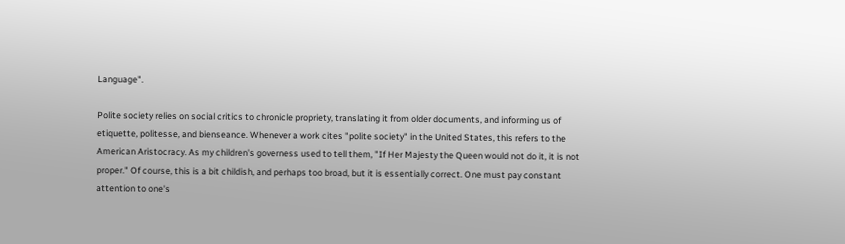Language".

Polite society relies on social critics to chronicle propriety, translating it from older documents, and informing us of etiquette, politesse, and bienseance. Whenever a work cites "polite society" in the United States, this refers to the American Aristocracy. As my children's governess used to tell them, "If Her Majesty the Queen would not do it, it is not proper." Of course, this is a bit childish, and perhaps too broad, but it is essentially correct. One must pay constant attention to one's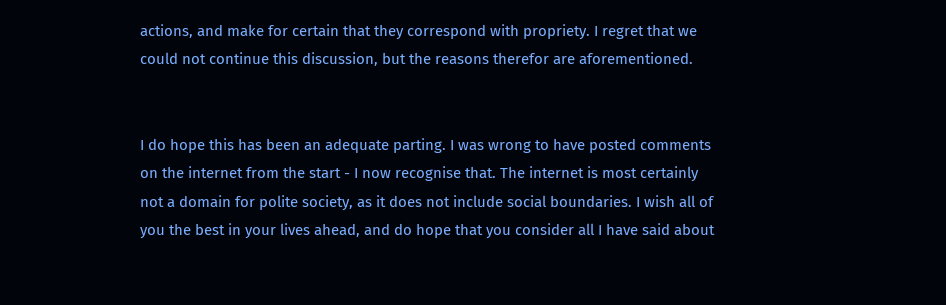actions, and make for certain that they correspond with propriety. I regret that we could not continue this discussion, but the reasons therefor are aforementioned.


I do hope this has been an adequate parting. I was wrong to have posted comments on the internet from the start - I now recognise that. The internet is most certainly not a domain for polite society, as it does not include social boundaries. I wish all of you the best in your lives ahead, and do hope that you consider all I have said about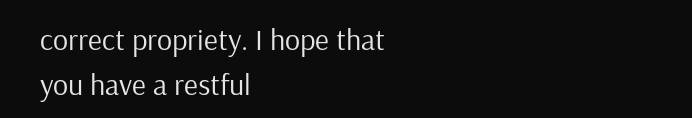correct propriety. I hope that you have a restful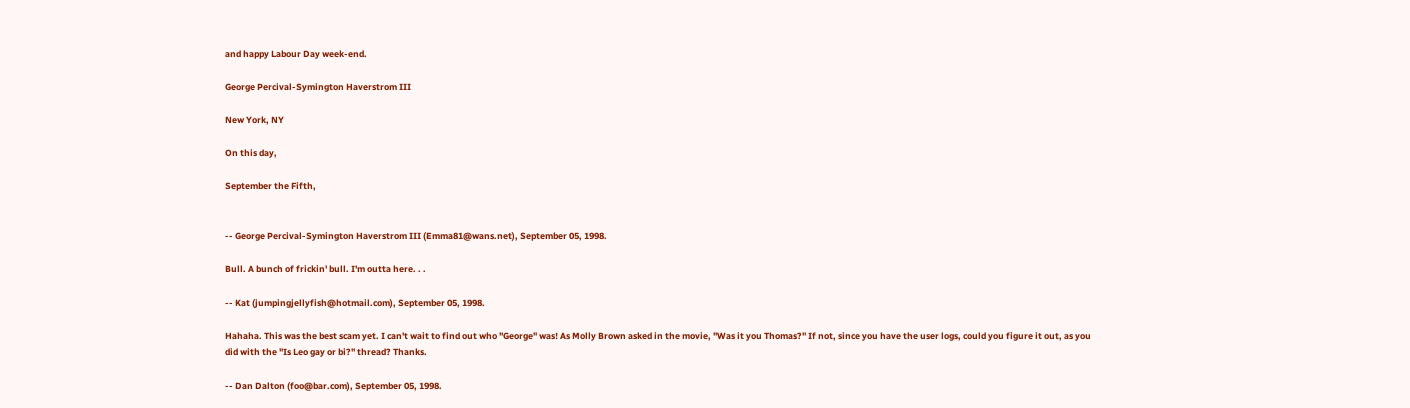and happy Labour Day week-end.

George Percival-Symington Haverstrom III

New York, NY

On this day,

September the Fifth,


-- George Percival-Symington Haverstrom III (Emma81@wans.net), September 05, 1998.

Bull. A bunch of frickin' bull. I'm outta here. . .

-- Kat (jumpingjellyfish@hotmail.com), September 05, 1998.

Hahaha. This was the best scam yet. I can't wait to find out who "George" was! As Molly Brown asked in the movie, "Was it you Thomas?" If not, since you have the user logs, could you figure it out, as you did with the "Is Leo gay or bi?" thread? Thanks.

-- Dan Dalton (foo@bar.com), September 05, 1998.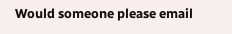Would someone please email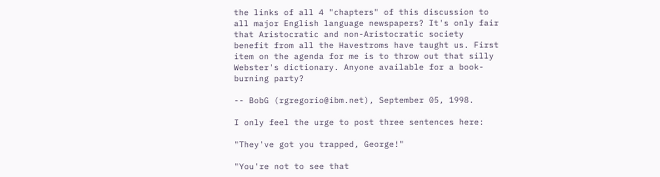the links of all 4 "chapters" of this discussion to all major English language newspapers? It's only fair that Aristocratic and non-Aristocratic society benefit from all the Havestroms have taught us. First item on the agenda for me is to throw out that silly Webster's dictionary. Anyone available for a book-burning party?

-- BobG (rgregorio@ibm.net), September 05, 1998.

I only feel the urge to post three sentences here:

"They've got you trapped, George!"

"You're not to see that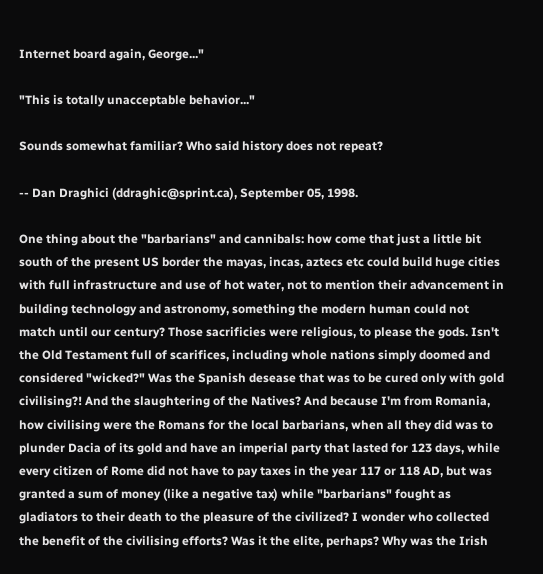Internet board again, George..."

"This is totally unacceptable behavior..."

Sounds somewhat familiar? Who said history does not repeat?

-- Dan Draghici (ddraghic@sprint.ca), September 05, 1998.

One thing about the "barbarians" and cannibals: how come that just a little bit south of the present US border the mayas, incas, aztecs etc could build huge cities with full infrastructure and use of hot water, not to mention their advancement in building technology and astronomy, something the modern human could not match until our century? Those sacrificies were religious, to please the gods. Isn't the Old Testament full of scarifices, including whole nations simply doomed and considered "wicked?" Was the Spanish desease that was to be cured only with gold civilising?! And the slaughtering of the Natives? And because I'm from Romania, how civilising were the Romans for the local barbarians, when all they did was to plunder Dacia of its gold and have an imperial party that lasted for 123 days, while every citizen of Rome did not have to pay taxes in the year 117 or 118 AD, but was granted a sum of money (like a negative tax) while "barbarians" fought as gladiators to their death to the pleasure of the civilized? I wonder who collected the benefit of the civilising efforts? Was it the elite, perhaps? Why was the Irish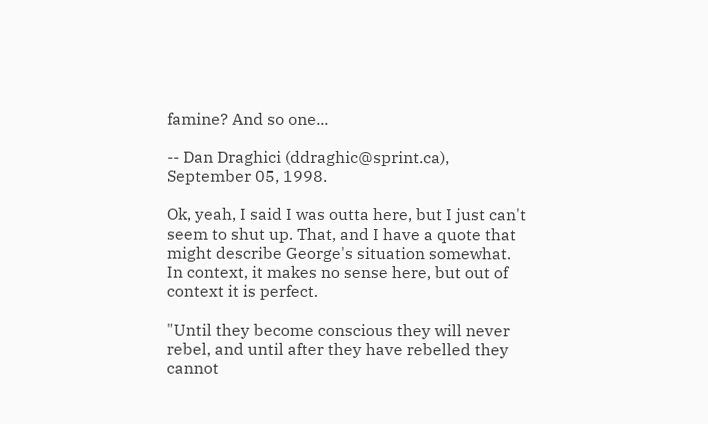famine? And so one...

-- Dan Draghici (ddraghic@sprint.ca), September 05, 1998.

Ok, yeah, I said I was outta here, but I just can't seem to shut up. That, and I have a quote that might describe George's situation somewhat. In context, it makes no sense here, but out of context it is perfect.

"Until they become conscious they will never rebel, and until after they have rebelled they cannot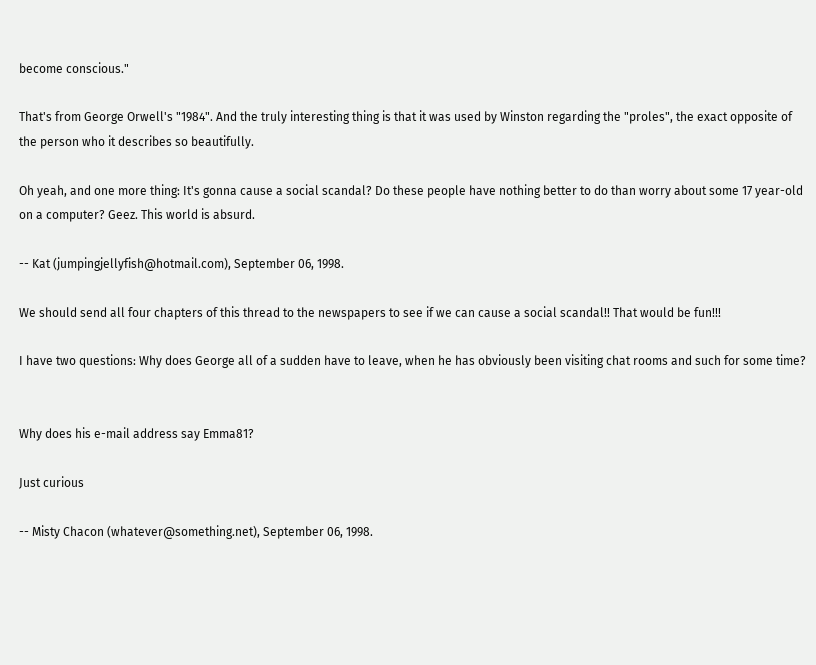become conscious."

That's from George Orwell's "1984". And the truly interesting thing is that it was used by Winston regarding the "proles", the exact opposite of the person who it describes so beautifully.

Oh yeah, and one more thing: It's gonna cause a social scandal? Do these people have nothing better to do than worry about some 17 year-old on a computer? Geez. This world is absurd.

-- Kat (jumpingjellyfish@hotmail.com), September 06, 1998.

We should send all four chapters of this thread to the newspapers to see if we can cause a social scandal!! That would be fun!!!

I have two questions: Why does George all of a sudden have to leave, when he has obviously been visiting chat rooms and such for some time?


Why does his e-mail address say Emma81?

Just curious

-- Misty Chacon (whatever@something.net), September 06, 1998.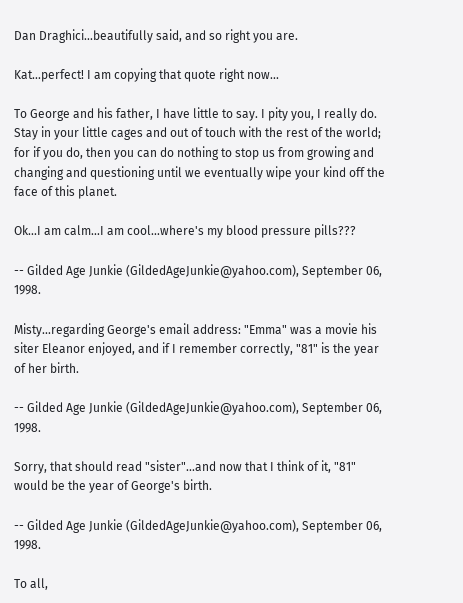Dan Draghici...beautifully said, and so right you are.

Kat...perfect! I am copying that quote right now...

To George and his father, I have little to say. I pity you, I really do. Stay in your little cages and out of touch with the rest of the world; for if you do, then you can do nothing to stop us from growing and changing and questioning until we eventually wipe your kind off the face of this planet.

Ok...I am calm...I am cool...where's my blood pressure pills???

-- Gilded Age Junkie (GildedAgeJunkie@yahoo.com), September 06, 1998.

Misty...regarding George's email address: "Emma" was a movie his siter Eleanor enjoyed, and if I remember correctly, "81" is the year of her birth.

-- Gilded Age Junkie (GildedAgeJunkie@yahoo.com), September 06, 1998.

Sorry, that should read "sister"...and now that I think of it, "81" would be the year of George's birth.

-- Gilded Age Junkie (GildedAgeJunkie@yahoo.com), September 06, 1998.

To all,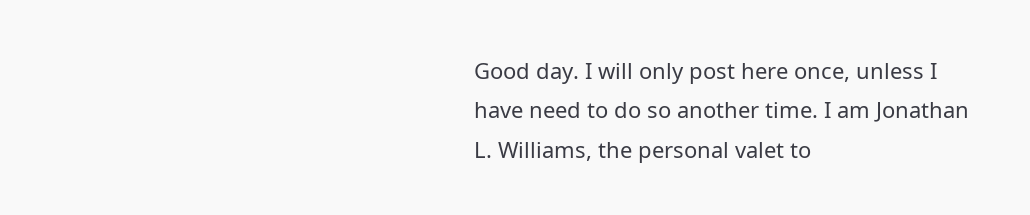Good day. I will only post here once, unless I have need to do so another time. I am Jonathan L. Williams, the personal valet to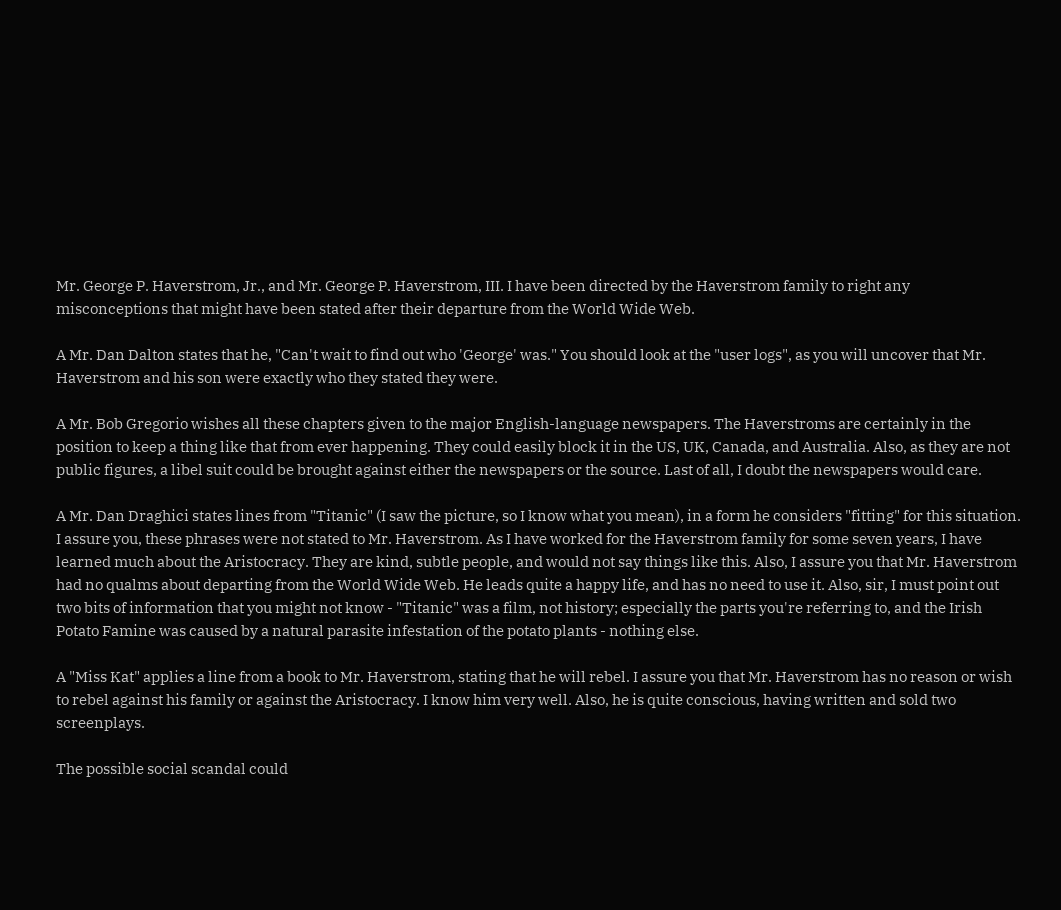Mr. George P. Haverstrom, Jr., and Mr. George P. Haverstrom, III. I have been directed by the Haverstrom family to right any misconceptions that might have been stated after their departure from the World Wide Web.

A Mr. Dan Dalton states that he, "Can't wait to find out who 'George' was." You should look at the "user logs", as you will uncover that Mr. Haverstrom and his son were exactly who they stated they were.

A Mr. Bob Gregorio wishes all these chapters given to the major English-language newspapers. The Haverstroms are certainly in the position to keep a thing like that from ever happening. They could easily block it in the US, UK, Canada, and Australia. Also, as they are not public figures, a libel suit could be brought against either the newspapers or the source. Last of all, I doubt the newspapers would care.

A Mr. Dan Draghici states lines from "Titanic" (I saw the picture, so I know what you mean), in a form he considers "fitting" for this situation. I assure you, these phrases were not stated to Mr. Haverstrom. As I have worked for the Haverstrom family for some seven years, I have learned much about the Aristocracy. They are kind, subtle people, and would not say things like this. Also, I assure you that Mr. Haverstrom had no qualms about departing from the World Wide Web. He leads quite a happy life, and has no need to use it. Also, sir, I must point out two bits of information that you might not know - "Titanic" was a film, not history; especially the parts you're referring to, and the Irish Potato Famine was caused by a natural parasite infestation of the potato plants - nothing else.

A "Miss Kat" applies a line from a book to Mr. Haverstrom, stating that he will rebel. I assure you that Mr. Haverstrom has no reason or wish to rebel against his family or against the Aristocracy. I know him very well. Also, he is quite conscious, having written and sold two screenplays.

The possible social scandal could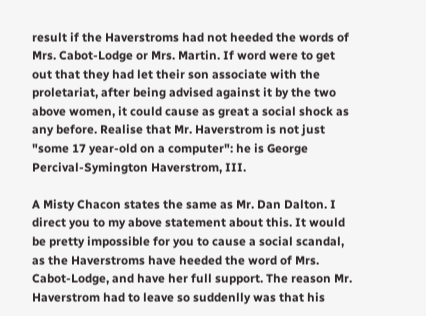result if the Haverstroms had not heeded the words of Mrs. Cabot-Lodge or Mrs. Martin. If word were to get out that they had let their son associate with the proletariat, after being advised against it by the two above women, it could cause as great a social shock as any before. Realise that Mr. Haverstrom is not just "some 17 year-old on a computer": he is George Percival-Symington Haverstrom, III.

A Misty Chacon states the same as Mr. Dan Dalton. I direct you to my above statement about this. It would be pretty impossible for you to cause a social scandal, as the Haverstroms have heeded the word of Mrs. Cabot-Lodge, and have her full support. The reason Mr. Haverstrom had to leave so suddenlly was that his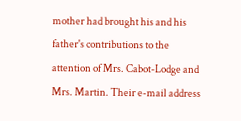mother had brought his and his father's contributions to the attention of Mrs. Cabot-Lodge and Mrs. Martin. Their e-mail address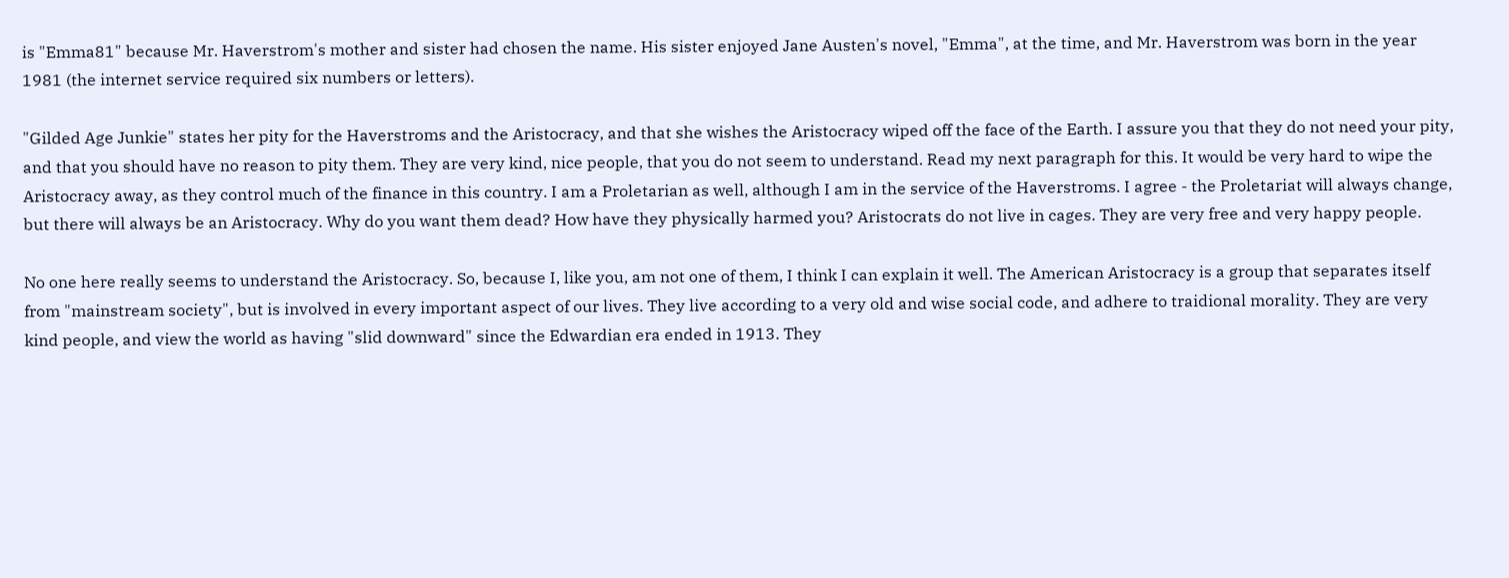is "Emma81" because Mr. Haverstrom's mother and sister had chosen the name. His sister enjoyed Jane Austen's novel, "Emma", at the time, and Mr. Haverstrom was born in the year 1981 (the internet service required six numbers or letters).

"Gilded Age Junkie" states her pity for the Haverstroms and the Aristocracy, and that she wishes the Aristocracy wiped off the face of the Earth. I assure you that they do not need your pity, and that you should have no reason to pity them. They are very kind, nice people, that you do not seem to understand. Read my next paragraph for this. It would be very hard to wipe the Aristocracy away, as they control much of the finance in this country. I am a Proletarian as well, although I am in the service of the Haverstroms. I agree - the Proletariat will always change, but there will always be an Aristocracy. Why do you want them dead? How have they physically harmed you? Aristocrats do not live in cages. They are very free and very happy people.

No one here really seems to understand the Aristocracy. So, because I, like you, am not one of them, I think I can explain it well. The American Aristocracy is a group that separates itself from "mainstream society", but is involved in every important aspect of our lives. They live according to a very old and wise social code, and adhere to traidional morality. They are very kind people, and view the world as having "slid downward" since the Edwardian era ended in 1913. They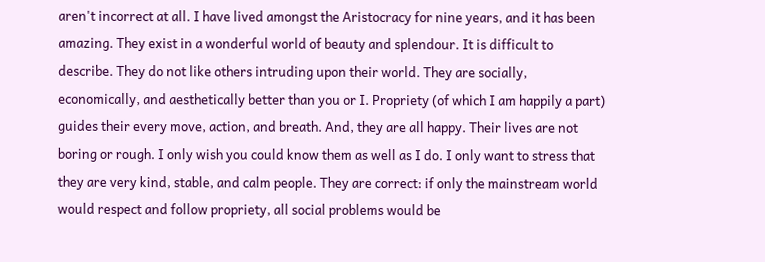aren't incorrect at all. I have lived amongst the Aristocracy for nine years, and it has been amazing. They exist in a wonderful world of beauty and splendour. It is difficult to describe. They do not like others intruding upon their world. They are socially, economically, and aesthetically better than you or I. Propriety (of which I am happily a part) guides their every move, action, and breath. And, they are all happy. Their lives are not boring or rough. I only wish you could know them as well as I do. I only want to stress that they are very kind, stable, and calm people. They are correct: if only the mainstream world would respect and follow propriety, all social problems would be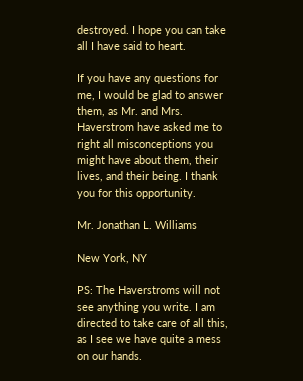destroyed. I hope you can take all I have said to heart.

If you have any questions for me, I would be glad to answer them, as Mr. and Mrs. Haverstrom have asked me to right all misconceptions you might have about them, their lives, and their being. I thank you for this opportunity.

Mr. Jonathan L. Williams

New York, NY

PS: The Haverstroms will not see anything you write. I am directed to take care of all this, as I see we have quite a mess on our hands.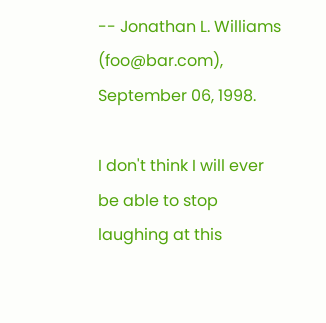-- Jonathan L. Williams (foo@bar.com), September 06, 1998.

I don't think I will ever be able to stop laughing at this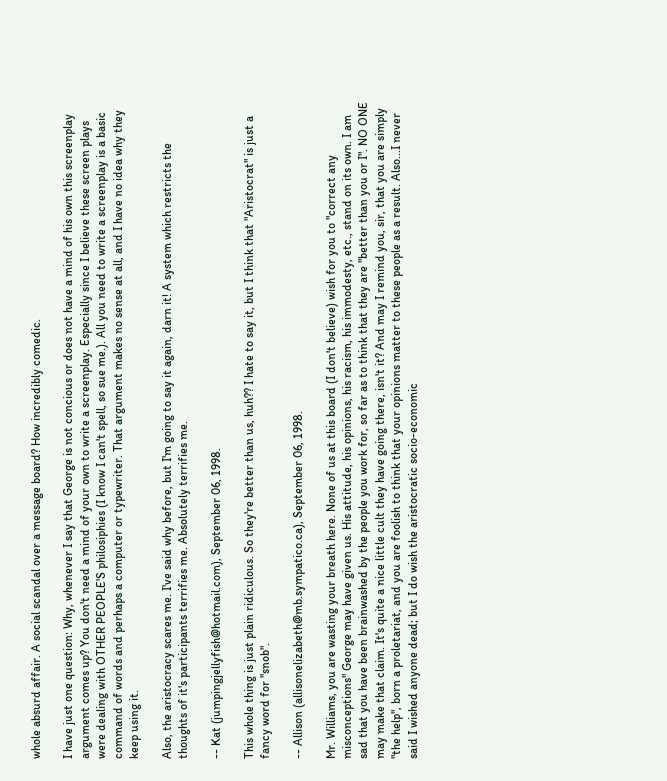whole absurd affair. A social scandal over a message board? How incredibly comedic.

I have just one question: Why, whenever I say that George is not concious or does not have a mind of his own this screenplay argument comes up? You don't need a mind of your own to write a screenplay. Especially since I believe these screen plays were dealing with OTHER PEOPLE'S philosiphies (I know I can't spell, so sue me.). All you need to write a screenplay is a basic command of words and perhaps a computer or typewriter. That argument makes no sense at all, and I have no idea why they keep using it.

Also, the aristocracy scares me. I've said why before, but I'm going to say it again, darn it! A system which restricts the thoughts of it's participants terrifies me. Absolutely terrifies me.

-- Kat (jumpingjellyfish@hotmail.com), September 06, 1998.

This whole thing is just plain ridiculous. So they're better than us, huh?? I hate to say it, but I think that "Aristocrat" is just a fancy word for "snob".

-- Allison (allisonelizabeth@mb.sympatico.ca), September 06, 1998.

Mr. Williams, you are wasting your breath here. None of us at this board (I don't believe) wish for you to "correct any misconceptions" George may have given us. His attitude, his opinions, his racism, his immodesty, etc., stand on its own. I am sad that you have been brainwashed by the people you work for, so far as to think that they are "better than you or I". NO ONE may make that claim. It's quite a nice little cult they have going there, isn't it? And may I remind you, sir, that you are simply "the help", born a proletariat, and you are foolish to think that your opinions matter to these people as a result. Also...I never said I wished anyone dead; but I do wish the aristocratic socio-economic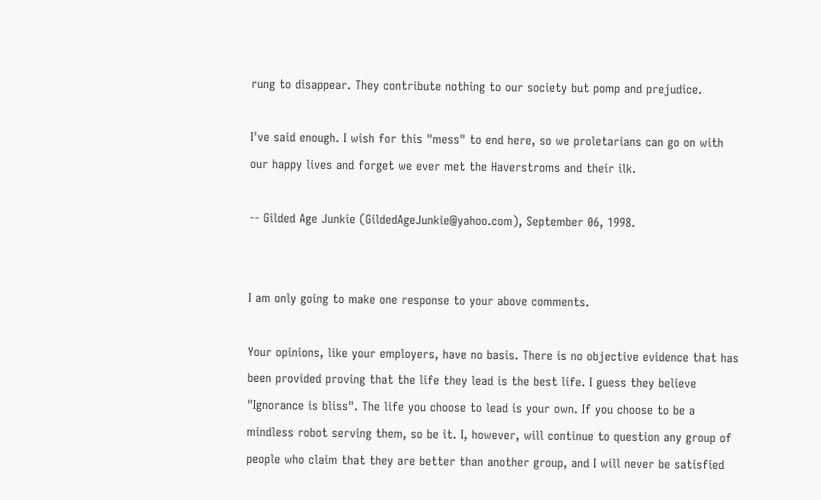rung to disappear. They contribute nothing to our society but pomp and prejudice.

I've said enough. I wish for this "mess" to end here, so we proletarians can go on with our happy lives and forget we ever met the Haverstroms and their ilk.

-- Gilded Age Junkie (GildedAgeJunkie@yahoo.com), September 06, 1998.


I am only going to make one response to your above comments.

Your opinions, like your employers, have no basis. There is no objective evidence that has been provided proving that the life they lead is the best life. I guess they believe "Ignorance is bliss". The life you choose to lead is your own. If you choose to be a mindless robot serving them, so be it. I, however, will continue to question any group of people who claim that they are better than another group, and I will never be satisfied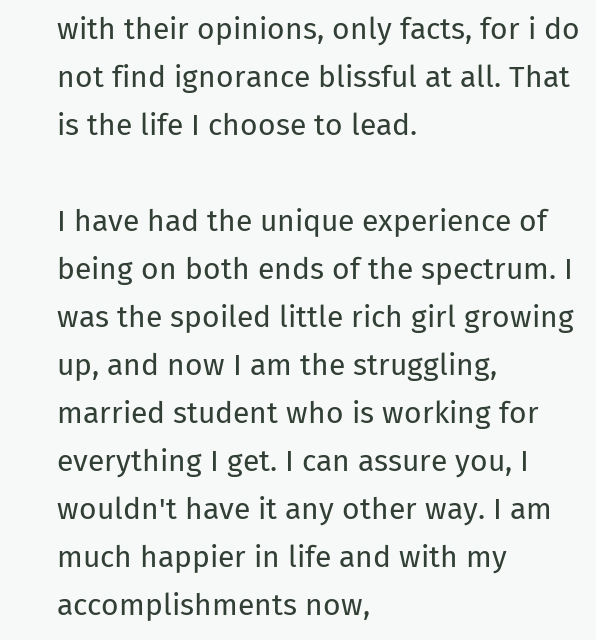with their opinions, only facts, for i do not find ignorance blissful at all. That is the life I choose to lead.

I have had the unique experience of being on both ends of the spectrum. I was the spoiled little rich girl growing up, and now I am the struggling, married student who is working for everything I get. I can assure you, I wouldn't have it any other way. I am much happier in life and with my accomplishments now,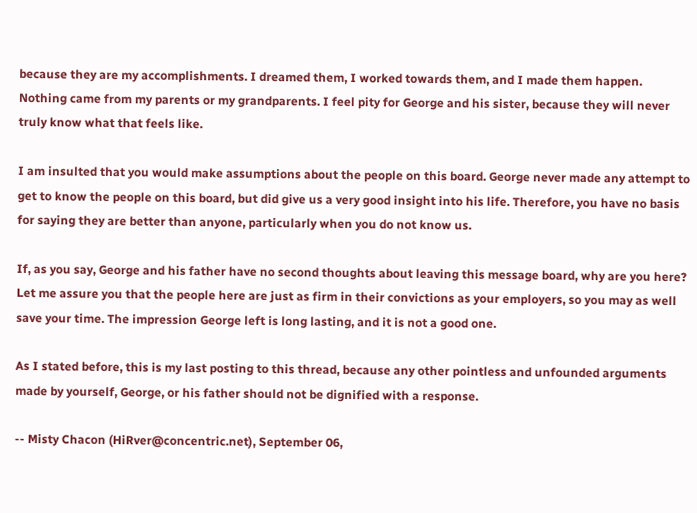because they are my accomplishments. I dreamed them, I worked towards them, and I made them happen. Nothing came from my parents or my grandparents. I feel pity for George and his sister, because they will never truly know what that feels like.

I am insulted that you would make assumptions about the people on this board. George never made any attempt to get to know the people on this board, but did give us a very good insight into his life. Therefore, you have no basis for saying they are better than anyone, particularly when you do not know us.

If, as you say, George and his father have no second thoughts about leaving this message board, why are you here? Let me assure you that the people here are just as firm in their convictions as your employers, so you may as well save your time. The impression George left is long lasting, and it is not a good one.

As I stated before, this is my last posting to this thread, because any other pointless and unfounded arguments made by yourself, George, or his father should not be dignified with a response.

-- Misty Chacon (HiRver@concentric.net), September 06,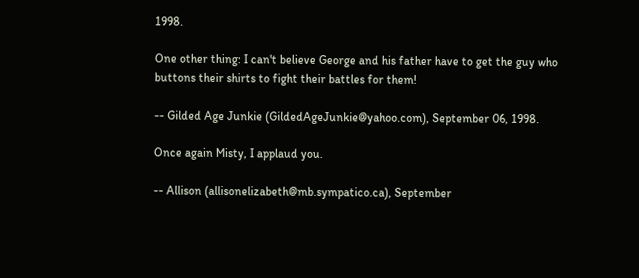1998.

One other thing: I can't believe George and his father have to get the guy who buttons their shirts to fight their battles for them!

-- Gilded Age Junkie (GildedAgeJunkie@yahoo.com), September 06, 1998.

Once again Misty, I applaud you.

-- Allison (allisonelizabeth@mb.sympatico.ca), September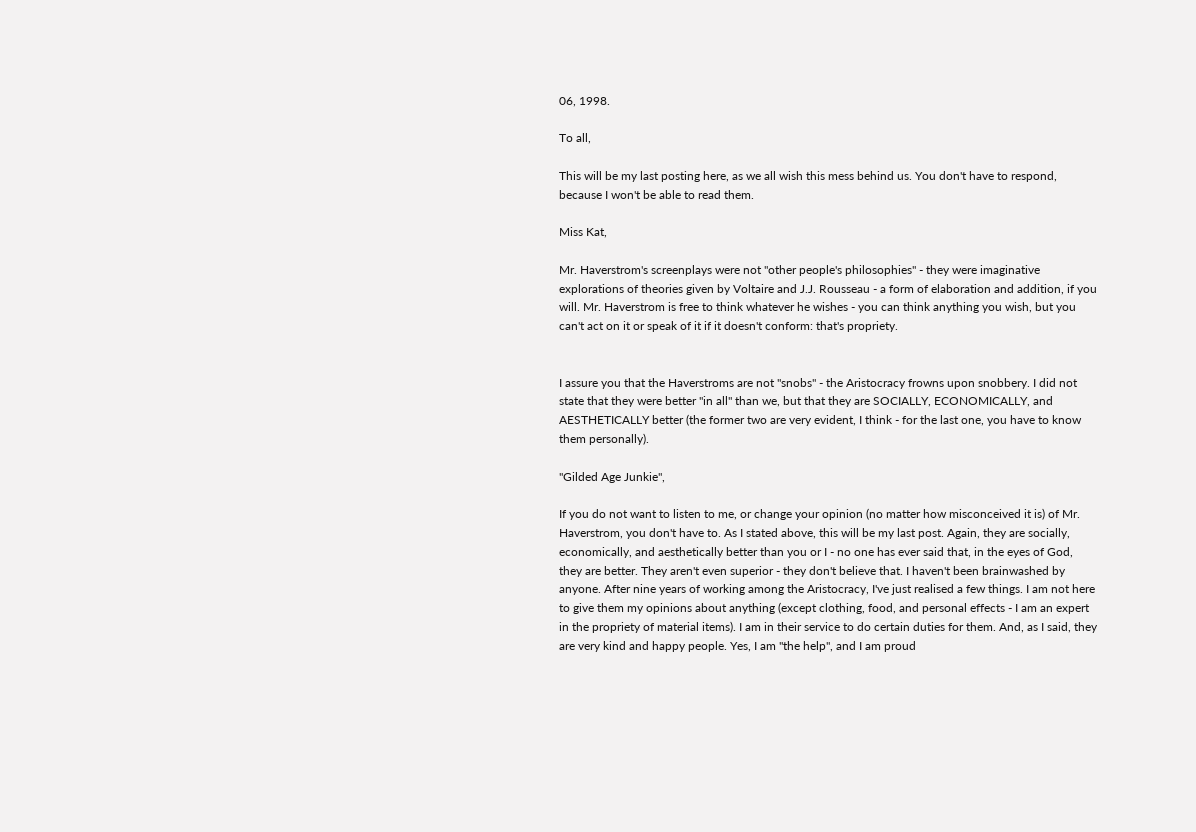06, 1998.

To all,

This will be my last posting here, as we all wish this mess behind us. You don't have to respond, because I won't be able to read them.

Miss Kat,

Mr. Haverstrom's screenplays were not "other people's philosophies" - they were imaginative explorations of theories given by Voltaire and J.J. Rousseau - a form of elaboration and addition, if you will. Mr. Haverstrom is free to think whatever he wishes - you can think anything you wish, but you can't act on it or speak of it if it doesn't conform: that's propriety.


I assure you that the Haverstroms are not "snobs" - the Aristocracy frowns upon snobbery. I did not state that they were better "in all" than we, but that they are SOCIALLY, ECONOMICALLY, and AESTHETICALLY better (the former two are very evident, I think - for the last one, you have to know them personally).

"Gilded Age Junkie",

If you do not want to listen to me, or change your opinion (no matter how misconceived it is) of Mr. Haverstrom, you don't have to. As I stated above, this will be my last post. Again, they are socially, economically, and aesthetically better than you or I - no one has ever said that, in the eyes of God, they are better. They aren't even superior - they don't believe that. I haven't been brainwashed by anyone. After nine years of working among the Aristocracy, I've just realised a few things. I am not here to give them my opinions about anything (except clothing, food, and personal effects - I am an expert in the propriety of material items). I am in their service to do certain duties for them. And, as I said, they are very kind and happy people. Yes, I am "the help", and I am proud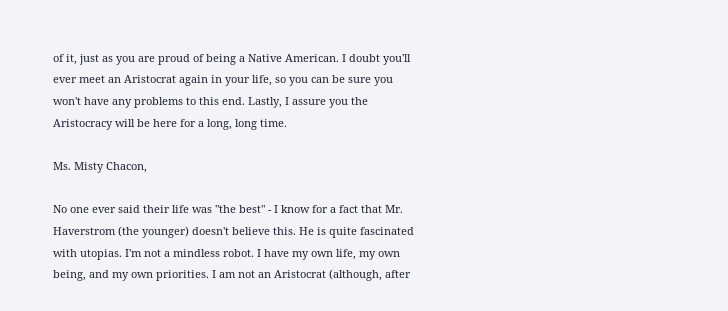of it, just as you are proud of being a Native American. I doubt you'll ever meet an Aristocrat again in your life, so you can be sure you won't have any problems to this end. Lastly, I assure you the Aristocracy will be here for a long, long time.

Ms. Misty Chacon,

No one ever said their life was "the best" - I know for a fact that Mr. Haverstrom (the younger) doesn't believe this. He is quite fascinated with utopias. I'm not a mindless robot. I have my own life, my own being, and my own priorities. I am not an Aristocrat (although, after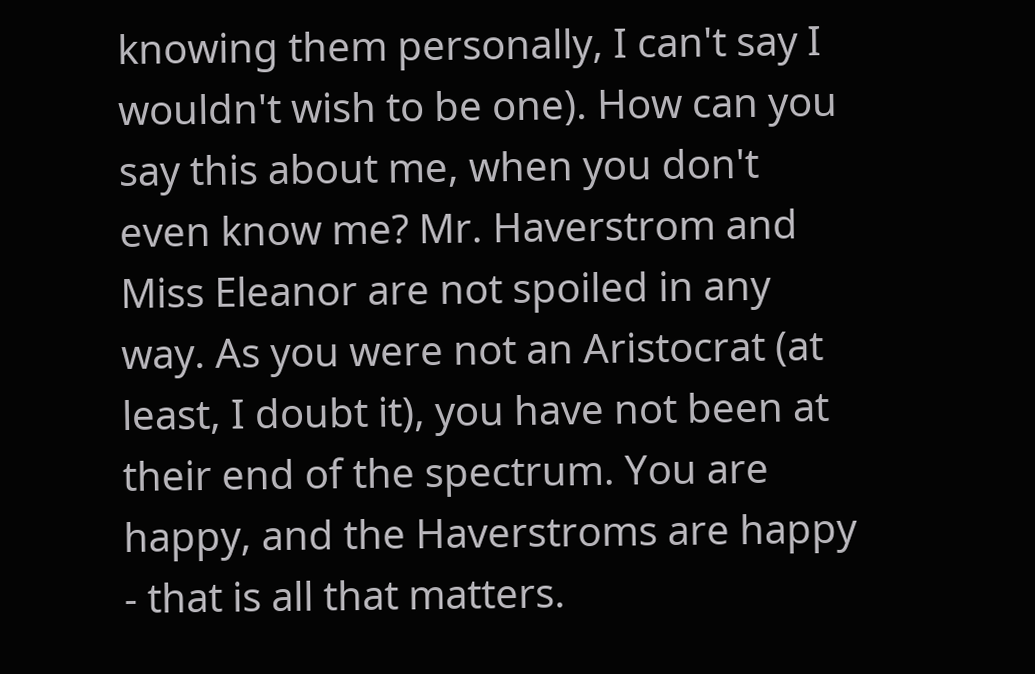knowing them personally, I can't say I wouldn't wish to be one). How can you say this about me, when you don't even know me? Mr. Haverstrom and Miss Eleanor are not spoiled in any way. As you were not an Aristocrat (at least, I doubt it), you have not been at their end of the spectrum. You are happy, and the Haverstroms are happy - that is all that matters.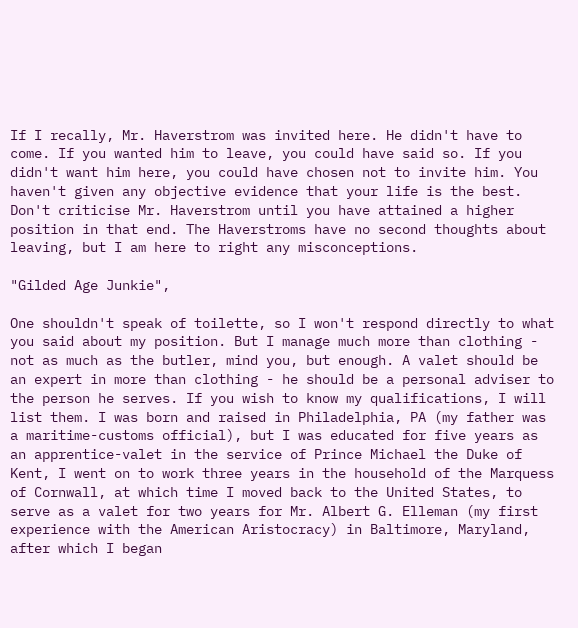If I recally, Mr. Haverstrom was invited here. He didn't have to come. If you wanted him to leave, you could have said so. If you didn't want him here, you could have chosen not to invite him. You haven't given any objective evidence that your life is the best. Don't criticise Mr. Haverstrom until you have attained a higher position in that end. The Haverstroms have no second thoughts about leaving, but I am here to right any misconceptions.

"Gilded Age Junkie",

One shouldn't speak of toilette, so I won't respond directly to what you said about my position. But I manage much more than clothing - not as much as the butler, mind you, but enough. A valet should be an expert in more than clothing - he should be a personal adviser to the person he serves. If you wish to know my qualifications, I will list them. I was born and raised in Philadelphia, PA (my father was a maritime-customs official), but I was educated for five years as an apprentice-valet in the service of Prince Michael the Duke of Kent, I went on to work three years in the household of the Marquess of Cornwall, at which time I moved back to the United States, to serve as a valet for two years for Mr. Albert G. Elleman (my first experience with the American Aristocracy) in Baltimore, Maryland, after which I began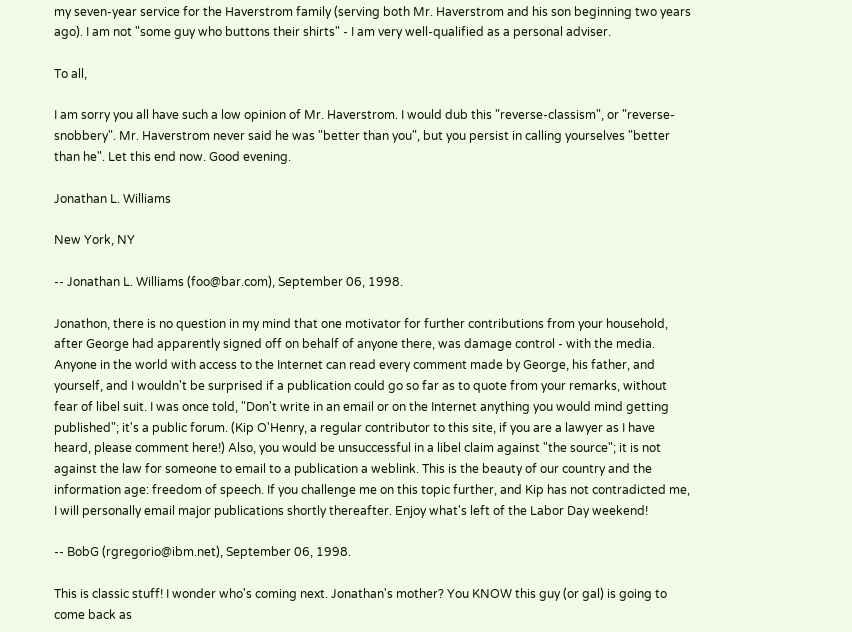my seven-year service for the Haverstrom family (serving both Mr. Haverstrom and his son beginning two years ago). I am not "some guy who buttons their shirts" - I am very well-qualified as a personal adviser.

To all,

I am sorry you all have such a low opinion of Mr. Haverstrom. I would dub this "reverse-classism", or "reverse-snobbery". Mr. Haverstrom never said he was "better than you", but you persist in calling yourselves "better than he". Let this end now. Good evening.

Jonathan L. Williams

New York, NY

-- Jonathan L. Williams (foo@bar.com), September 06, 1998.

Jonathon, there is no question in my mind that one motivator for further contributions from your household, after George had apparently signed off on behalf of anyone there, was damage control - with the media. Anyone in the world with access to the Internet can read every comment made by George, his father, and yourself, and I wouldn't be surprised if a publication could go so far as to quote from your remarks, without fear of libel suit. I was once told, "Don't write in an email or on the Internet anything you would mind getting published"; it's a public forum. (Kip O'Henry, a regular contributor to this site, if you are a lawyer as I have heard, please comment here!) Also, you would be unsuccessful in a libel claim against "the source"; it is not against the law for someone to email to a publication a weblink. This is the beauty of our country and the information age: freedom of speech. If you challenge me on this topic further, and Kip has not contradicted me, I will personally email major publications shortly thereafter. Enjoy what's left of the Labor Day weekend!

-- BobG (rgregorio@ibm.net), September 06, 1998.

This is classic stuff! I wonder who's coming next. Jonathan's mother? You KNOW this guy (or gal) is going to come back as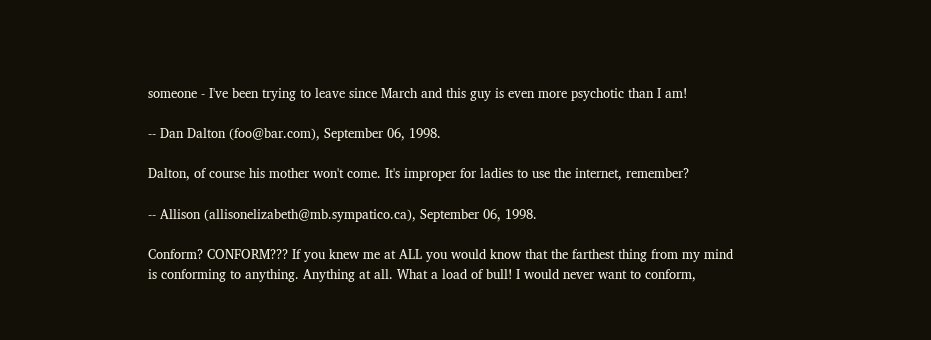someone - I've been trying to leave since March and this guy is even more psychotic than I am!

-- Dan Dalton (foo@bar.com), September 06, 1998.

Dalton, of course his mother won't come. It's improper for ladies to use the internet, remember?

-- Allison (allisonelizabeth@mb.sympatico.ca), September 06, 1998.

Conform? CONFORM??? If you knew me at ALL you would know that the farthest thing from my mind is conforming to anything. Anything at all. What a load of bull! I would never want to conform,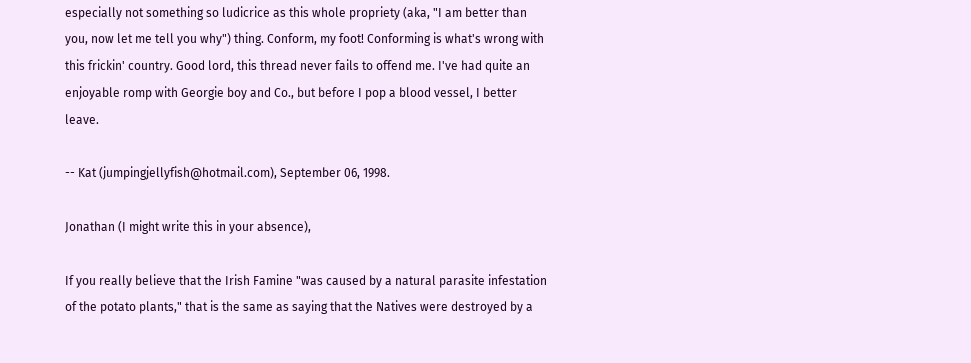especially not something so ludicrice as this whole propriety (aka, "I am better than you, now let me tell you why") thing. Conform, my foot! Conforming is what's wrong with this frickin' country. Good lord, this thread never fails to offend me. I've had quite an enjoyable romp with Georgie boy and Co., but before I pop a blood vessel, I better leave.

-- Kat (jumpingjellyfish@hotmail.com), September 06, 1998.

Jonathan (I might write this in your absence),

If you really believe that the Irish Famine "was caused by a natural parasite infestation of the potato plants," that is the same as saying that the Natives were destroyed by a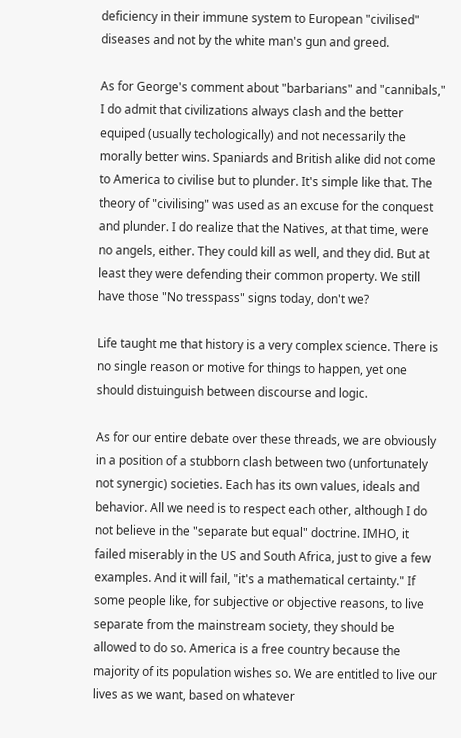deficiency in their immune system to European "civilised" diseases and not by the white man's gun and greed.

As for George's comment about "barbarians" and "cannibals," I do admit that civilizations always clash and the better equiped (usually techologically) and not necessarily the morally better wins. Spaniards and British alike did not come to America to civilise but to plunder. It's simple like that. The theory of "civilising" was used as an excuse for the conquest and plunder. I do realize that the Natives, at that time, were no angels, either. They could kill as well, and they did. But at least they were defending their common property. We still have those "No tresspass" signs today, don't we?

Life taught me that history is a very complex science. There is no single reason or motive for things to happen, yet one should distuinguish between discourse and logic.

As for our entire debate over these threads, we are obviously in a position of a stubborn clash between two (unfortunately not synergic) societies. Each has its own values, ideals and behavior. All we need is to respect each other, although I do not believe in the "separate but equal" doctrine. IMHO, it failed miserably in the US and South Africa, just to give a few examples. And it will fail, "it's a mathematical certainty." If some people like, for subjective or objective reasons, to live separate from the mainstream society, they should be allowed to do so. America is a free country because the majority of its population wishes so. We are entitled to live our lives as we want, based on whatever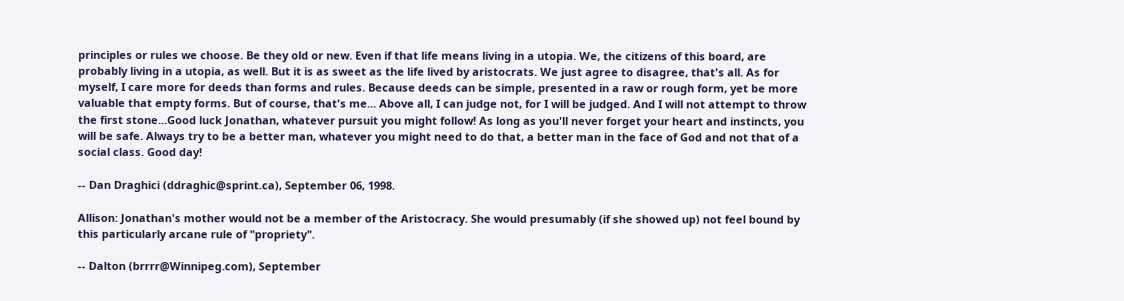principles or rules we choose. Be they old or new. Even if that life means living in a utopia. We, the citizens of this board, are probably living in a utopia, as well. But it is as sweet as the life lived by aristocrats. We just agree to disagree, that's all. As for myself, I care more for deeds than forms and rules. Because deeds can be simple, presented in a raw or rough form, yet be more valuable that empty forms. But of course, that's me... Above all, I can judge not, for I will be judged. And I will not attempt to throw the first stone...Good luck Jonathan, whatever pursuit you might follow! As long as you'll never forget your heart and instincts, you will be safe. Always try to be a better man, whatever you might need to do that, a better man in the face of God and not that of a social class. Good day!

-- Dan Draghici (ddraghic@sprint.ca), September 06, 1998.

Allison: Jonathan's mother would not be a member of the Aristocracy. She would presumably (if she showed up) not feel bound by this particularly arcane rule of "propriety".

-- Dalton (brrrr@Winnipeg.com), September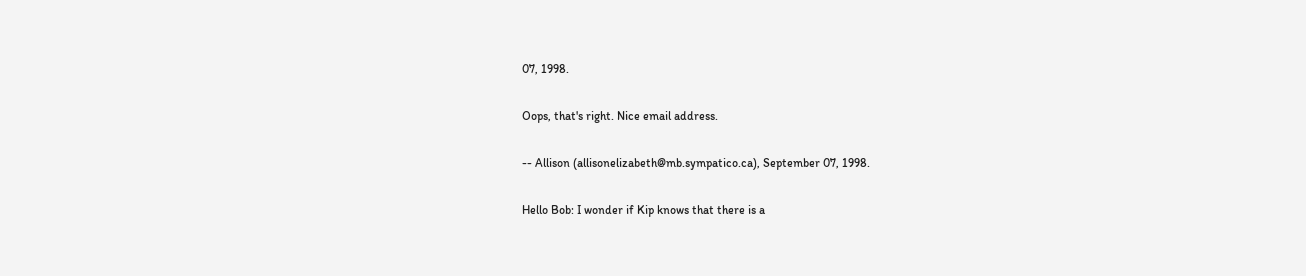07, 1998.

Oops, that's right. Nice email address.

-- Allison (allisonelizabeth@mb.sympatico.ca), September 07, 1998.

Hello Bob: I wonder if Kip knows that there is a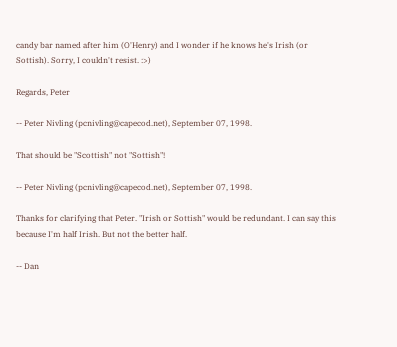candy bar named after him (O'Henry) and I wonder if he knows he's Irish (or Sottish). Sorry, I couldn't resist. :>)

Regards, Peter

-- Peter Nivling (pcnivling@capecod.net), September 07, 1998.

That should be "Scottish" not "Sottish"!

-- Peter Nivling (pcnivling@capecod.net), September 07, 1998.

Thanks for clarifying that Peter. "Irish or Sottish" would be redundant. I can say this because I'm half Irish. But not the better half.

-- Dan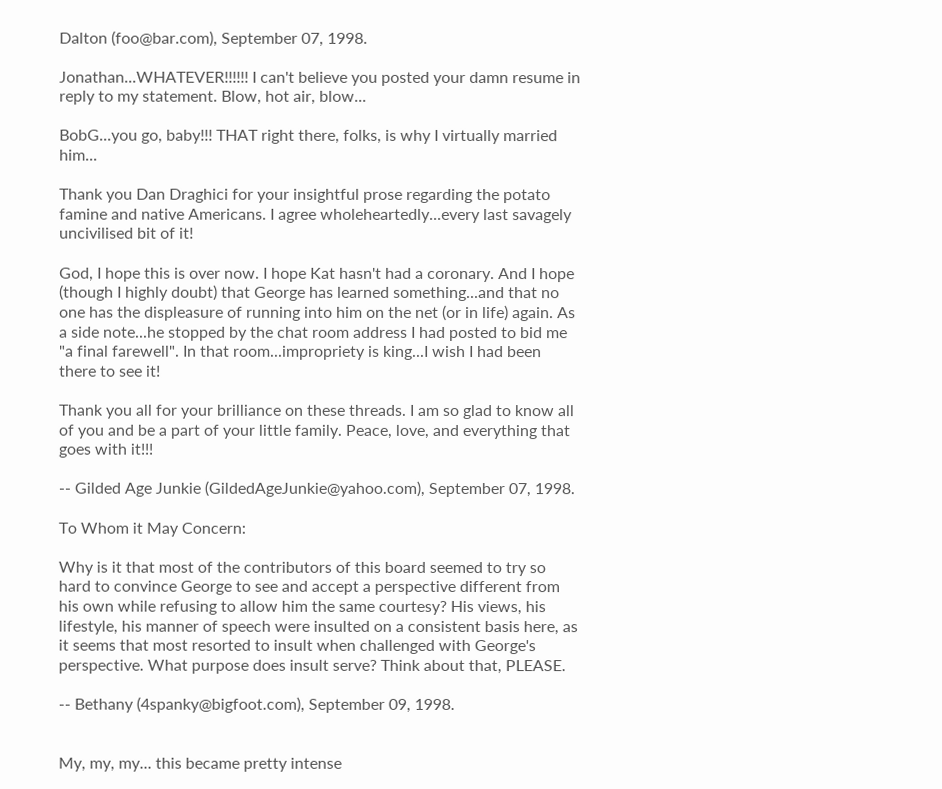Dalton (foo@bar.com), September 07, 1998.

Jonathan...WHATEVER!!!!!! I can't believe you posted your damn resume in reply to my statement. Blow, hot air, blow...

BobG...you go, baby!!! THAT right there, folks, is why I virtually married him...

Thank you Dan Draghici for your insightful prose regarding the potato famine and native Americans. I agree wholeheartedly...every last savagely uncivilised bit of it!

God, I hope this is over now. I hope Kat hasn't had a coronary. And I hope (though I highly doubt) that George has learned something...and that no one has the displeasure of running into him on the net (or in life) again. As a side note...he stopped by the chat room address I had posted to bid me "a final farewell". In that room...impropriety is king...I wish I had been there to see it!

Thank you all for your brilliance on these threads. I am so glad to know all of you and be a part of your little family. Peace, love, and everything that goes with it!!!

-- Gilded Age Junkie (GildedAgeJunkie@yahoo.com), September 07, 1998.

To Whom it May Concern:

Why is it that most of the contributors of this board seemed to try so hard to convince George to see and accept a perspective different from his own while refusing to allow him the same courtesy? His views, his lifestyle, his manner of speech were insulted on a consistent basis here, as it seems that most resorted to insult when challenged with George's perspective. What purpose does insult serve? Think about that, PLEASE.

-- Bethany (4spanky@bigfoot.com), September 09, 1998.


My, my, my... this became pretty intense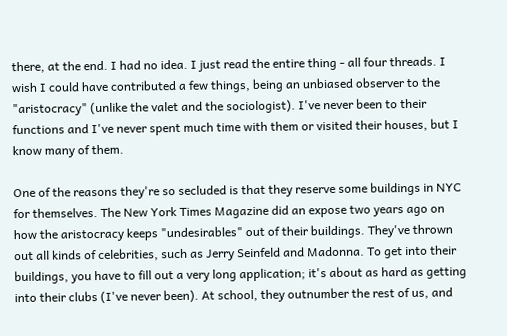there, at the end. I had no idea. I just read the entire thing - all four threads. I wish I could have contributed a few things, being an unbiased observer to the "aristocracy" (unlike the valet and the sociologist). I've never been to their functions and I've never spent much time with them or visited their houses, but I know many of them.

One of the reasons they're so secluded is that they reserve some buildings in NYC for themselves. The New York Times Magazine did an expose two years ago on how the aristocracy keeps "undesirables" out of their buildings. They've thrown out all kinds of celebrities, such as Jerry Seinfeld and Madonna. To get into their buildings, you have to fill out a very long application; it's about as hard as getting into their clubs (I've never been). At school, they outnumber the rest of us, and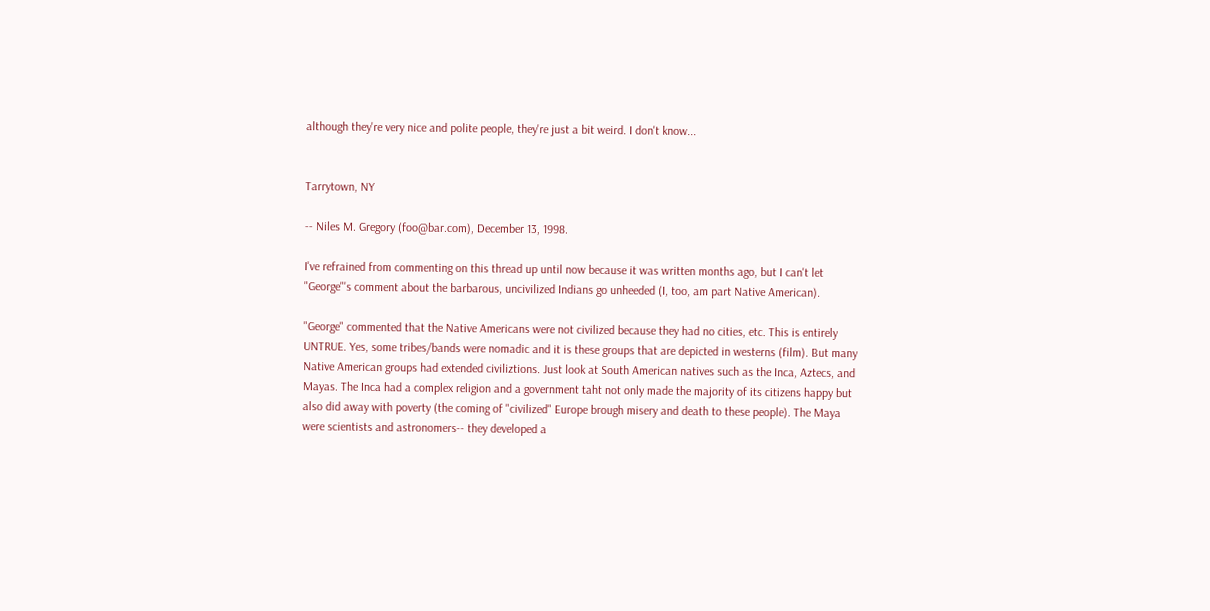although they're very nice and polite people, they're just a bit weird. I don't know...


Tarrytown, NY

-- Niles M. Gregory (foo@bar.com), December 13, 1998.

I've refrained from commenting on this thread up until now because it was written months ago, but I can't let "George"'s comment about the barbarous, uncivilized Indians go unheeded (I, too, am part Native American).

"George" commented that the Native Americans were not civilized because they had no cities, etc. This is entirely UNTRUE. Yes, some tribes/bands were nomadic and it is these groups that are depicted in westerns (film). But many Native American groups had extended civiliztions. Just look at South American natives such as the Inca, Aztecs, and Mayas. The Inca had a complex religion and a government taht not only made the majority of its citizens happy but also did away with poverty (the coming of "civilized" Europe brough misery and death to these people). The Maya were scientists and astronomers-- they developed a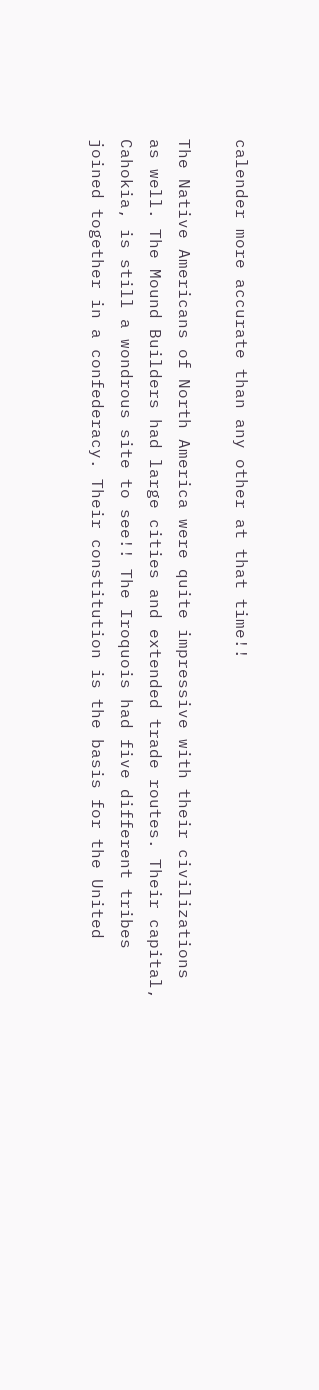calender more accurate than any other at that time!!

The Native Americans of North America were quite impressive with their civilizations as well. The Mound Builders had large cities and extended trade routes. Their capital, Cahokia, is still a wondrous site to see!! The Iroquois had five different tribes joined together in a confederacy. Their constitution is the basis for the United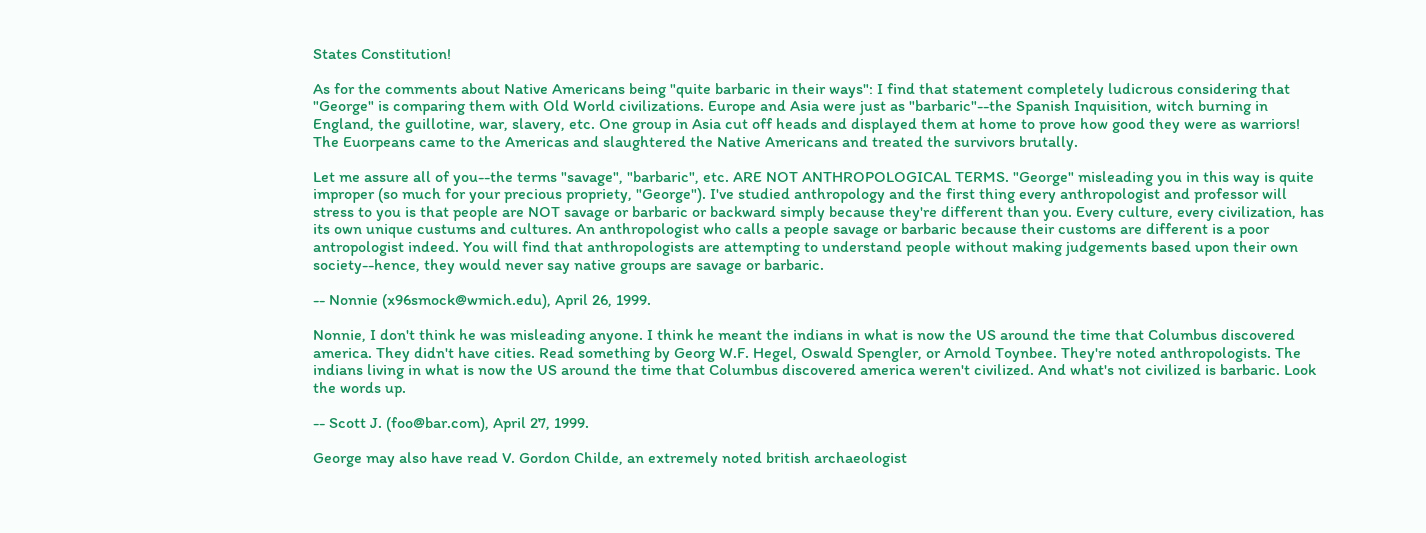States Constitution!

As for the comments about Native Americans being "quite barbaric in their ways": I find that statement completely ludicrous considering that "George" is comparing them with Old World civilizations. Europe and Asia were just as "barbaric"--the Spanish Inquisition, witch burning in England, the guillotine, war, slavery, etc. One group in Asia cut off heads and displayed them at home to prove how good they were as warriors! The Euorpeans came to the Americas and slaughtered the Native Americans and treated the survivors brutally.

Let me assure all of you--the terms "savage", "barbaric", etc. ARE NOT ANTHROPOLOGICAL TERMS. "George" misleading you in this way is quite improper (so much for your precious propriety, "George"). I've studied anthropology and the first thing every anthropologist and professor will stress to you is that people are NOT savage or barbaric or backward simply because they're different than you. Every culture, every civilization, has its own unique custums and cultures. An anthropologist who calls a people savage or barbaric because their customs are different is a poor antropologist indeed. You will find that anthropologists are attempting to understand people without making judgements based upon their own society--hence, they would never say native groups are savage or barbaric.

-- Nonnie (x96smock@wmich.edu), April 26, 1999.

Nonnie, I don't think he was misleading anyone. I think he meant the indians in what is now the US around the time that Columbus discovered america. They didn't have cities. Read something by Georg W.F. Hegel, Oswald Spengler, or Arnold Toynbee. They're noted anthropologists. The indians living in what is now the US around the time that Columbus discovered america weren't civilized. And what's not civilized is barbaric. Look the words up.

-- Scott J. (foo@bar.com), April 27, 1999.

George may also have read V. Gordon Childe, an extremely noted british archaeologist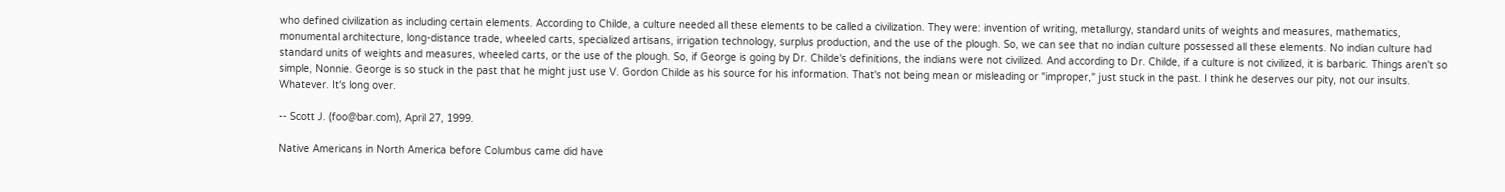who defined civilization as including certain elements. According to Childe, a culture needed all these elements to be called a civilization. They were: invention of writing, metallurgy, standard units of weights and measures, mathematics, monumental architecture, long-distance trade, wheeled carts, specialized artisans, irrigation technology, surplus production, and the use of the plough. So, we can see that no indian culture possessed all these elements. No indian culture had standard units of weights and measures, wheeled carts, or the use of the plough. So, if George is going by Dr. Childe's definitions, the indians were not civilized. And according to Dr. Childe, if a culture is not civilized, it is barbaric. Things aren't so simple, Nonnie. George is so stuck in the past that he might just use V. Gordon Childe as his source for his information. That's not being mean or misleading or "improper," just stuck in the past. I think he deserves our pity, not our insults. Whatever. It's long over.

-- Scott J. (foo@bar.com), April 27, 1999.

Native Americans in North America before Columbus came did have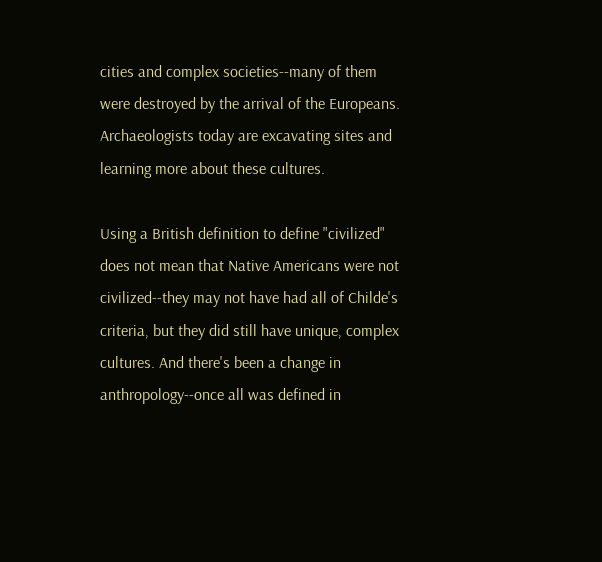cities and complex societies--many of them were destroyed by the arrival of the Europeans. Archaeologists today are excavating sites and learning more about these cultures.

Using a British definition to define "civilized" does not mean that Native Americans were not civilized--they may not have had all of Childe's criteria, but they did still have unique, complex cultures. And there's been a change in anthropology--once all was defined in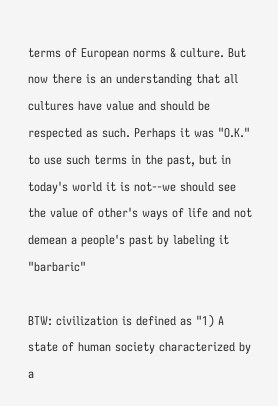terms of European norms & culture. But now there is an understanding that all cultures have value and should be respected as such. Perhaps it was "O.K." to use such terms in the past, but in today's world it is not--we should see the value of other's ways of life and not demean a people's past by labeling it "barbaric"

BTW: civilization is defined as "1) A state of human society characterized by a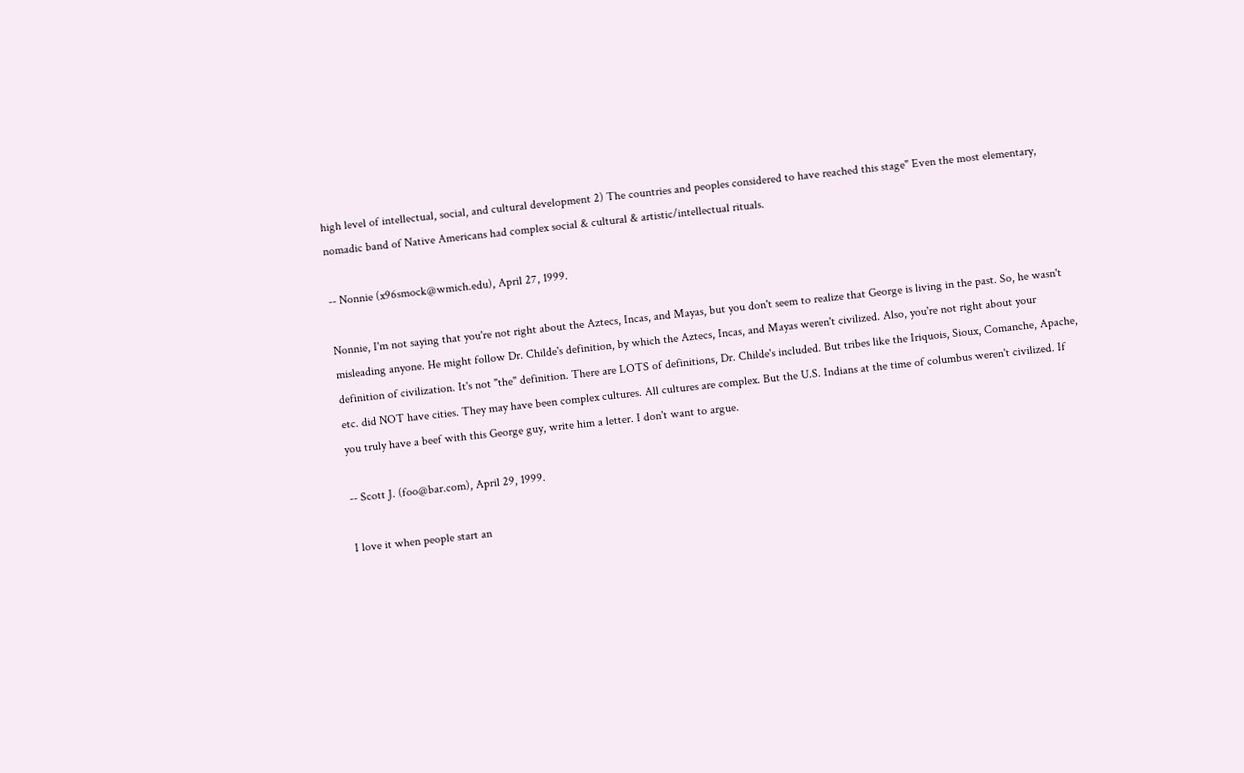high level of intellectual, social, and cultural development 2) The countries and peoples considered to have reached this stage" Even the most elementary, nomadic band of Native Americans had complex social & cultural & artistic/intellectual rituals.

-- Nonnie (x96smock@wmich.edu), April 27, 1999.

Nonnie, I'm not saying that you're not right about the Aztecs, Incas, and Mayas, but you don't seem to realize that George is living in the past. So, he wasn't misleading anyone. He might follow Dr. Childe's definition, by which the Aztecs, Incas, and Mayas weren't civilized. Also, you're not right about your definition of civilization. It's not "the" definition. There are LOTS of definitions, Dr. Childe's included. But tribes like the Iriquois, Sioux, Comanche, Apache, etc. did NOT have cities. They may have been complex cultures. All cultures are complex. But the U.S. Indians at the time of columbus weren't civilized. If you truly have a beef with this George guy, write him a letter. I don't want to argue.

-- Scott J. (foo@bar.com), April 29, 1999.

I love it when people start an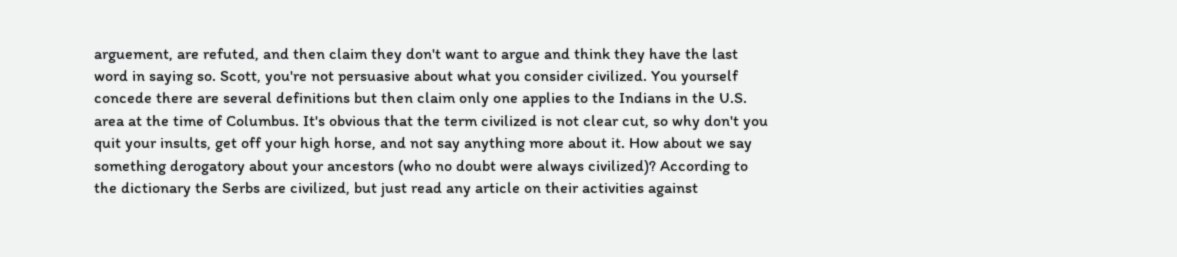arguement, are refuted, and then claim they don't want to argue and think they have the last word in saying so. Scott, you're not persuasive about what you consider civilized. You yourself concede there are several definitions but then claim only one applies to the Indians in the U.S. area at the time of Columbus. It's obvious that the term civilized is not clear cut, so why don't you quit your insults, get off your high horse, and not say anything more about it. How about we say something derogatory about your ancestors (who no doubt were always civilized)? According to the dictionary the Serbs are civilized, but just read any article on their activities against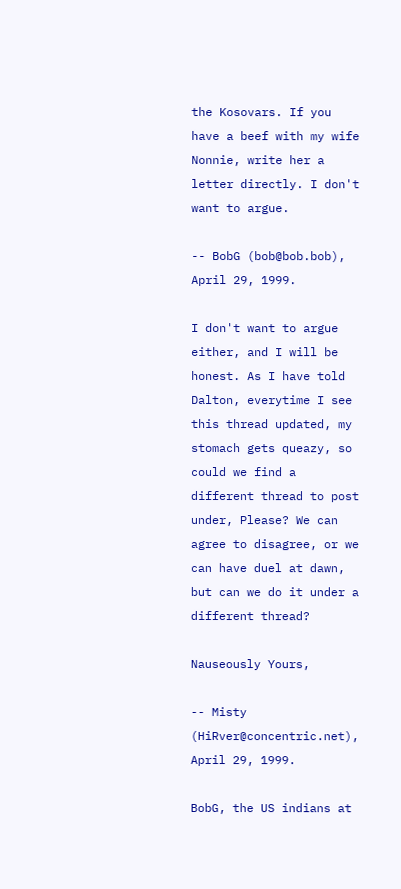the Kosovars. If you have a beef with my wife Nonnie, write her a letter directly. I don't want to argue.

-- BobG (bob@bob.bob), April 29, 1999.

I don't want to argue either, and I will be honest. As I have told Dalton, everytime I see this thread updated, my stomach gets queazy, so could we find a different thread to post under, Please? We can agree to disagree, or we can have duel at dawn, but can we do it under a different thread?

Nauseously Yours,

-- Misty (HiRver@concentric.net), April 29, 1999.

BobG, the US indians at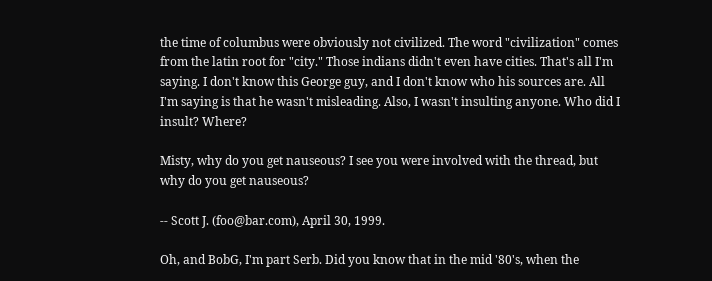the time of columbus were obviously not civilized. The word "civilization" comes from the latin root for "city." Those indians didn't even have cities. That's all I'm saying. I don't know this George guy, and I don't know who his sources are. All I'm saying is that he wasn't misleading. Also, I wasn't insulting anyone. Who did I insult? Where?

Misty, why do you get nauseous? I see you were involved with the thread, but why do you get nauseous?

-- Scott J. (foo@bar.com), April 30, 1999.

Oh, and BobG, I'm part Serb. Did you know that in the mid '80's, when the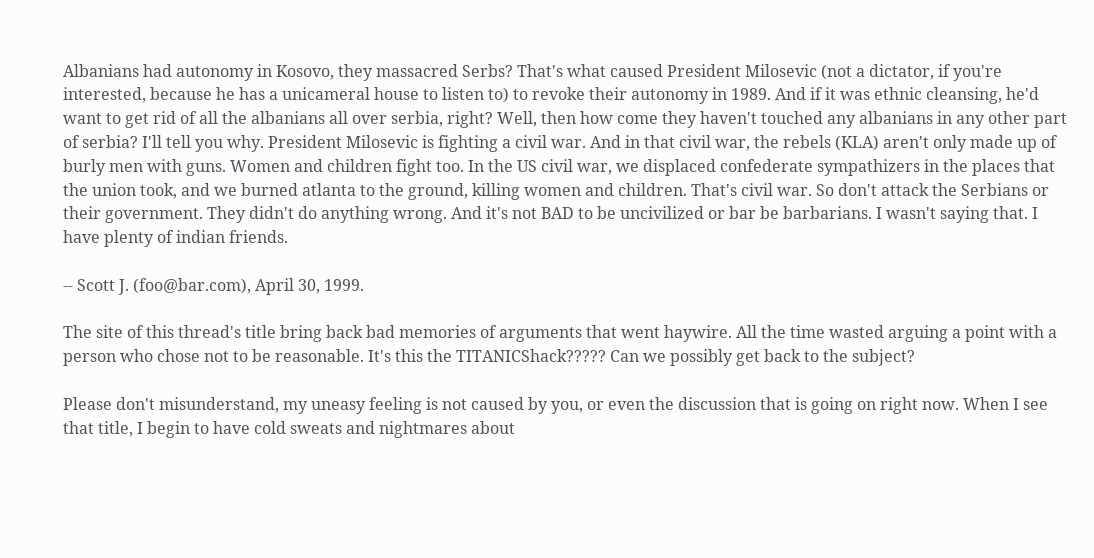Albanians had autonomy in Kosovo, they massacred Serbs? That's what caused President Milosevic (not a dictator, if you're interested, because he has a unicameral house to listen to) to revoke their autonomy in 1989. And if it was ethnic cleansing, he'd want to get rid of all the albanians all over serbia, right? Well, then how come they haven't touched any albanians in any other part of serbia? I'll tell you why. President Milosevic is fighting a civil war. And in that civil war, the rebels (KLA) aren't only made up of burly men with guns. Women and children fight too. In the US civil war, we displaced confederate sympathizers in the places that the union took, and we burned atlanta to the ground, killing women and children. That's civil war. So don't attack the Serbians or their government. They didn't do anything wrong. And it's not BAD to be uncivilized or bar be barbarians. I wasn't saying that. I have plenty of indian friends.

-- Scott J. (foo@bar.com), April 30, 1999.

The site of this thread's title bring back bad memories of arguments that went haywire. All the time wasted arguing a point with a person who chose not to be reasonable. It's this the TITANICShack????? Can we possibly get back to the subject?

Please don't misunderstand, my uneasy feeling is not caused by you, or even the discussion that is going on right now. When I see that title, I begin to have cold sweats and nightmares about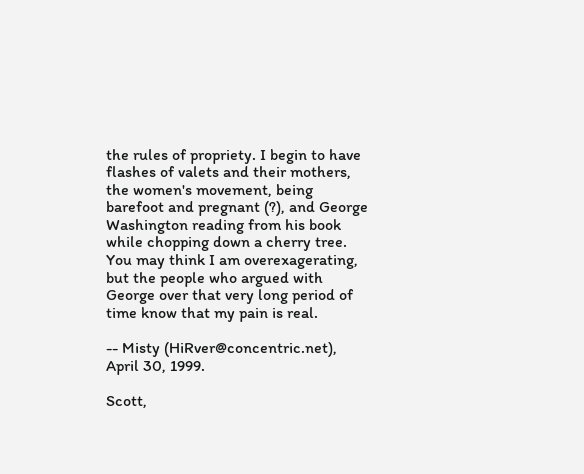the rules of propriety. I begin to have flashes of valets and their mothers, the women's movement, being barefoot and pregnant (?), and George Washington reading from his book while chopping down a cherry tree. You may think I am overexagerating, but the people who argued with George over that very long period of time know that my pain is real.

-- Misty (HiRver@concentric.net), April 30, 1999.

Scott,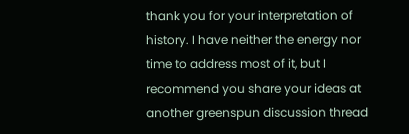thank you for your interpretation of history. I have neither the energy nor time to address most of it, but I recommend you share your ideas at another greenspun discussion thread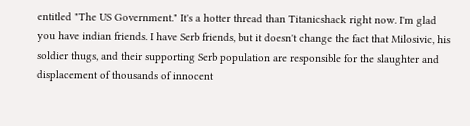entitled "The US Government." It's a hotter thread than Titanicshack right now. I'm glad you have indian friends. I have Serb friends, but it doesn't change the fact that Milosivic, his soldier thugs, and their supporting Serb population are responsible for the slaughter and displacement of thousands of innocent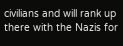civilians and will rank up there with the Nazis for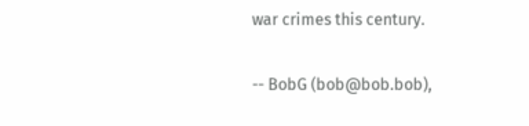war crimes this century.

-- BobG (bob@bob.bob),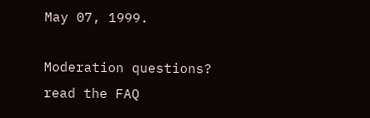May 07, 1999.

Moderation questions? read the FAQ